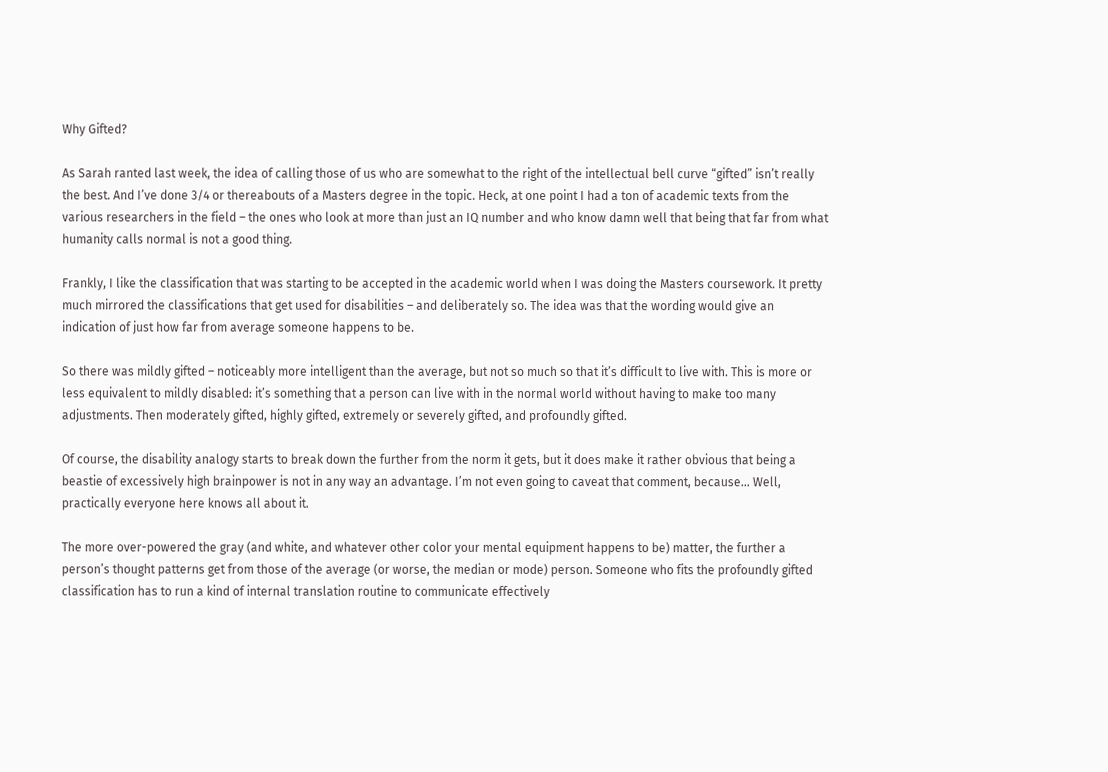Why Gifted?

As Sarah ranted last week, the idea of calling those of us who are somewhat to the right of the intellectual bell curve “gifted” isn’t really the best. And I’ve done 3/4 or thereabouts of a Masters degree in the topic. Heck, at one point I had a ton of academic texts from the various researchers in the field – the ones who look at more than just an IQ number and who know damn well that being that far from what humanity calls normal is not a good thing.

Frankly, I like the classification that was starting to be accepted in the academic world when I was doing the Masters coursework. It pretty much mirrored the classifications that get used for disabilities – and deliberately so. The idea was that the wording would give an indication of just how far from average someone happens to be.

So there was mildly gifted – noticeably more intelligent than the average, but not so much so that it’s difficult to live with. This is more or less equivalent to mildly disabled: it’s something that a person can live with in the normal world without having to make too many adjustments. Then moderately gifted, highly gifted, extremely or severely gifted, and profoundly gifted.

Of course, the disability analogy starts to break down the further from the norm it gets, but it does make it rather obvious that being a beastie of excessively high brainpower is not in any way an advantage. I’m not even going to caveat that comment, because… Well, practically everyone here knows all about it.

The more over-powered the gray (and white, and whatever other color your mental equipment happens to be) matter, the further a person’s thought patterns get from those of the average (or worse, the median or mode) person. Someone who fits the profoundly gifted classification has to run a kind of internal translation routine to communicate effectively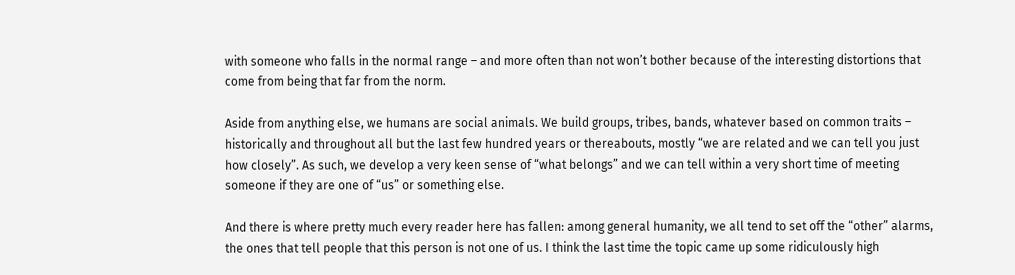with someone who falls in the normal range – and more often than not won’t bother because of the interesting distortions that come from being that far from the norm.

Aside from anything else, we humans are social animals. We build groups, tribes, bands, whatever based on common traits – historically and throughout all but the last few hundred years or thereabouts, mostly “we are related and we can tell you just how closely”. As such, we develop a very keen sense of “what belongs” and we can tell within a very short time of meeting someone if they are one of “us” or something else.

And there is where pretty much every reader here has fallen: among general humanity, we all tend to set off the “other” alarms, the ones that tell people that this person is not one of us. I think the last time the topic came up some ridiculously high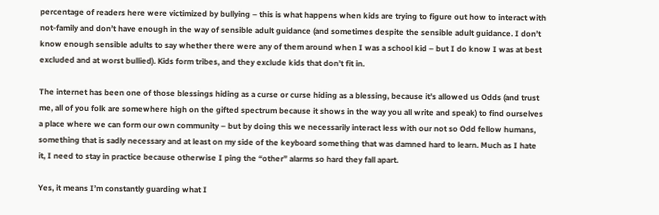percentage of readers here were victimized by bullying – this is what happens when kids are trying to figure out how to interact with not-family and don’t have enough in the way of sensible adult guidance (and sometimes despite the sensible adult guidance. I don’t know enough sensible adults to say whether there were any of them around when I was a school kid – but I do know I was at best excluded and at worst bullied). Kids form tribes, and they exclude kids that don’t fit in.

The internet has been one of those blessings hiding as a curse or curse hiding as a blessing, because it’s allowed us Odds (and trust me, all of you folk are somewhere high on the gifted spectrum because it shows in the way you all write and speak) to find ourselves a place where we can form our own community – but by doing this we necessarily interact less with our not so Odd fellow humans, something that is sadly necessary and at least on my side of the keyboard something that was damned hard to learn. Much as I hate it, I need to stay in practice because otherwise I ping the “other” alarms so hard they fall apart.

Yes, it means I’m constantly guarding what I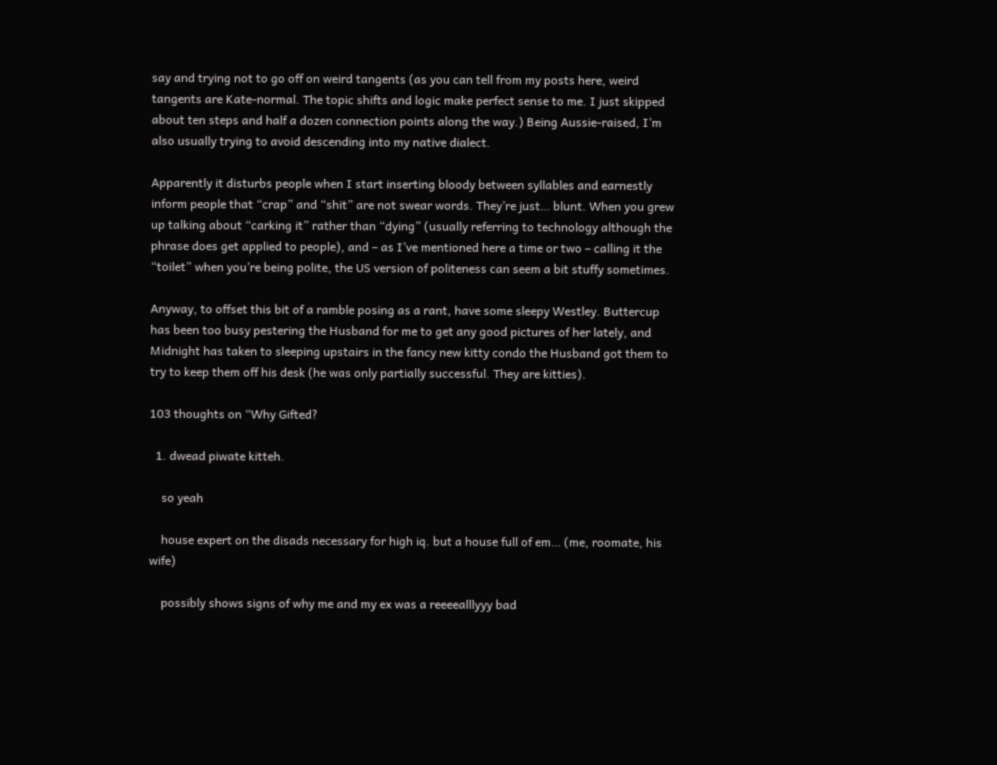say and trying not to go off on weird tangents (as you can tell from my posts here, weird tangents are Kate-normal. The topic shifts and logic make perfect sense to me. I just skipped about ten steps and half a dozen connection points along the way.) Being Aussie-raised, I’m also usually trying to avoid descending into my native dialect.

Apparently it disturbs people when I start inserting bloody between syllables and earnestly inform people that “crap” and “shit” are not swear words. They’re just… blunt. When you grew up talking about “carking it” rather than “dying” (usually referring to technology although the phrase does get applied to people), and – as I’ve mentioned here a time or two – calling it the “toilet” when you’re being polite, the US version of politeness can seem a bit stuffy sometimes.

Anyway, to offset this bit of a ramble posing as a rant, have some sleepy Westley. Buttercup has been too busy pestering the Husband for me to get any good pictures of her lately, and Midnight has taken to sleeping upstairs in the fancy new kitty condo the Husband got them to try to keep them off his desk (he was only partially successful. They are kitties).

103 thoughts on “Why Gifted?

  1. dwead piwate kitteh.

    so yeah

    house expert on the disads necessary for high iq. but a house full of em… (me, roomate, his wife)

    possibly shows signs of why me and my ex was a reeeealllyyy bad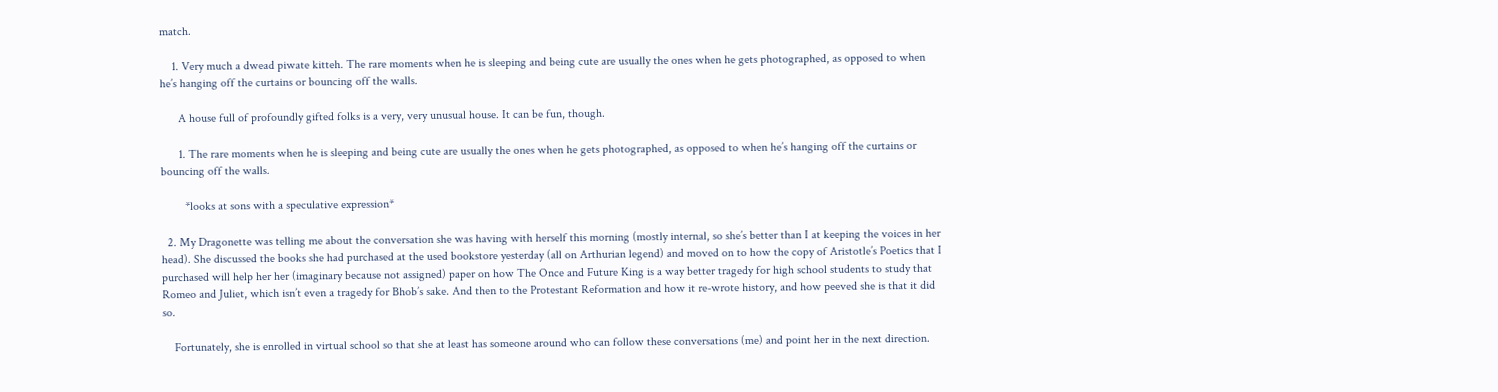match.

    1. Very much a dwead piwate kitteh. The rare moments when he is sleeping and being cute are usually the ones when he gets photographed, as opposed to when he’s hanging off the curtains or bouncing off the walls.

      A house full of profoundly gifted folks is a very, very unusual house. It can be fun, though.

      1. The rare moments when he is sleeping and being cute are usually the ones when he gets photographed, as opposed to when he’s hanging off the curtains or bouncing off the walls.

        *looks at sons with a speculative expression*

  2. My Dragonette was telling me about the conversation she was having with herself this morning (mostly internal, so she’s better than I at keeping the voices in her head). She discussed the books she had purchased at the used bookstore yesterday (all on Arthurian legend) and moved on to how the copy of Aristotle’s Poetics that I purchased will help her her (imaginary because not assigned) paper on how The Once and Future King is a way better tragedy for high school students to study that Romeo and Juliet, which isn’t even a tragedy for Bhob’s sake. And then to the Protestant Reformation and how it re-wrote history, and how peeved she is that it did so.

    Fortunately, she is enrolled in virtual school so that she at least has someone around who can follow these conversations (me) and point her in the next direction.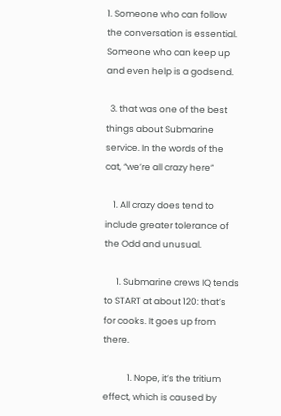1. Someone who can follow the conversation is essential. Someone who can keep up and even help is a godsend.

  3. that was one of the best things about Submarine service. In the words of the cat, “we’re all crazy here”

    1. All crazy does tend to include greater tolerance of the Odd and unusual.

      1. Submarine crews IQ tends to START at about 120: that’s for cooks. It goes up from there.

            1. Nope, it’s the tritium effect, which is caused by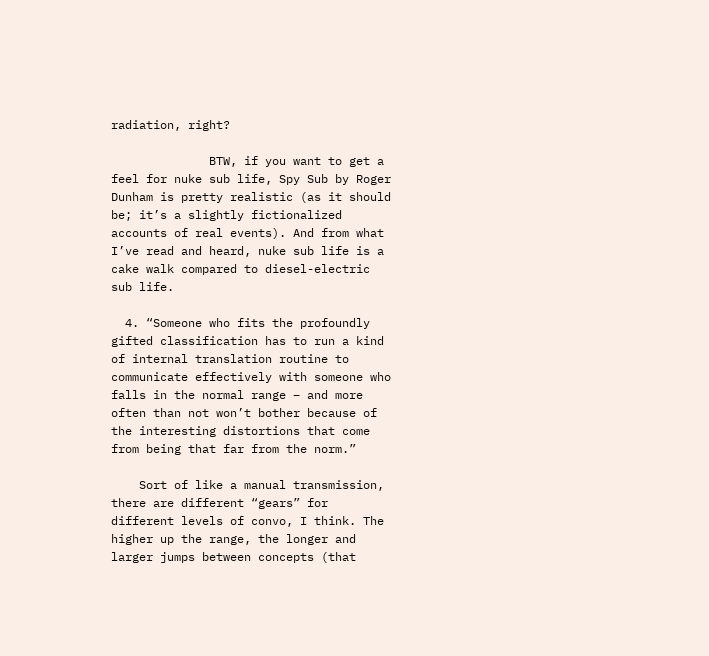radiation, right?

              BTW, if you want to get a feel for nuke sub life, Spy Sub by Roger Dunham is pretty realistic (as it should be; it’s a slightly fictionalized accounts of real events). And from what I’ve read and heard, nuke sub life is a cake walk compared to diesel-electric sub life.

  4. “Someone who fits the profoundly gifted classification has to run a kind of internal translation routine to communicate effectively with someone who falls in the normal range – and more often than not won’t bother because of the interesting distortions that come from being that far from the norm.”

    Sort of like a manual transmission, there are different “gears” for different levels of convo, I think. The higher up the range, the longer and larger jumps between concepts (that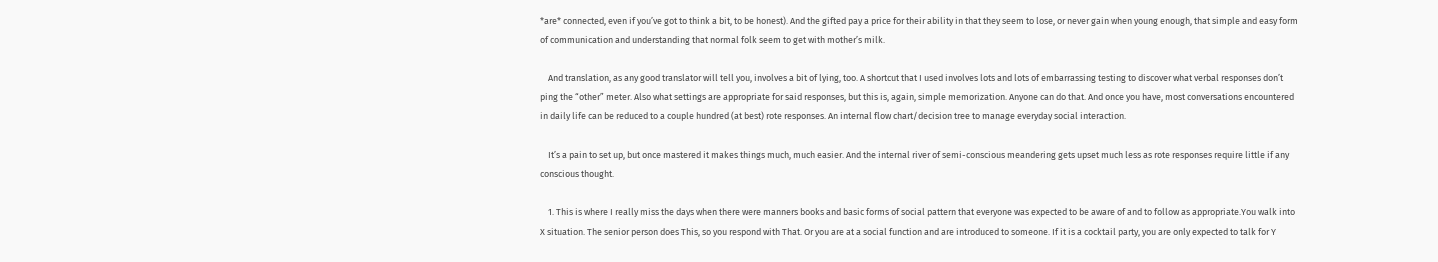*are* connected, even if you’ve got to think a bit, to be honest). And the gifted pay a price for their ability in that they seem to lose, or never gain when young enough, that simple and easy form of communication and understanding that normal folk seem to get with mother’s milk.

    And translation, as any good translator will tell you, involves a bit of lying, too. A shortcut that I used involves lots and lots of embarrassing testing to discover what verbal responses don’t ping the “other” meter. Also what settings are appropriate for said responses, but this is, again, simple memorization. Anyone can do that. And once you have, most conversations encountered in daily life can be reduced to a couple hundred (at best) rote responses. An internal flow chart/decision tree to manage everyday social interaction.

    It’s a pain to set up, but once mastered it makes things much, much easier. And the internal river of semi-conscious meandering gets upset much less as rote responses require little if any conscious thought.

    1. This is where I really miss the days when there were manners books and basic forms of social pattern that everyone was expected to be aware of and to follow as appropriate.You walk into X situation. The senior person does This, so you respond with That. Or you are at a social function and are introduced to someone. If it is a cocktail party, you are only expected to talk for Y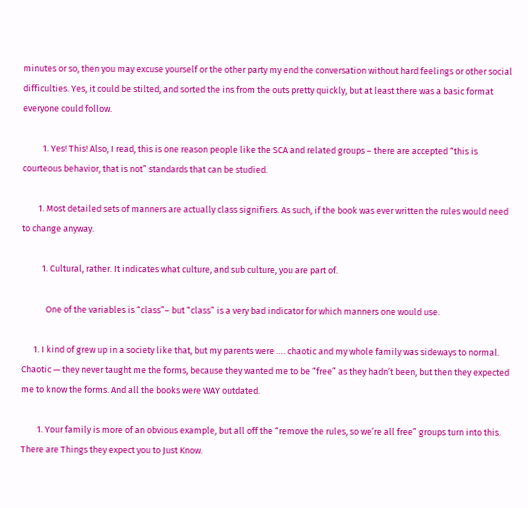minutes or so, then you may excuse yourself or the other party my end the conversation without hard feelings or other social difficulties. Yes, it could be stilted, and sorted the ins from the outs pretty quickly, but at least there was a basic format everyone could follow.

          1. Yes! This! Also, I read, this is one reason people like the SCA and related groups – there are accepted “this is courteous behavior, that is not” standards that can be studied.

        1. Most detailed sets of manners are actually class signifiers. As such, if the book was ever written the rules would need to change anyway.

          1. Cultural, rather. It indicates what culture, and sub culture, you are part of.

            One of the variables is “class”– but “class” is a very bad indicator for which manners one would use.

      1. I kind of grew up in a society like that, but my parents were …. chaotic and my whole family was sideways to normal. Chaotic — they never taught me the forms, because they wanted me to be “free” as they hadn’t been, but then they expected me to know the forms. And all the books were WAY outdated.

        1. Your family is more of an obvious example, but all off the “remove the rules, so we’re all free” groups turn into this. There are Things they expect you to Just Know.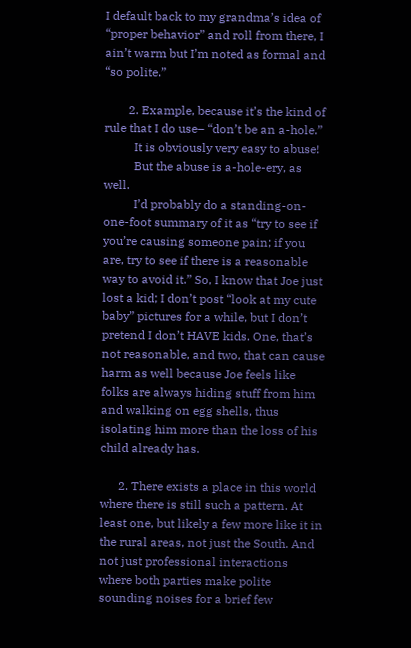I default back to my grandma’s idea of “proper behavior” and roll from there, I ain’t warm but I’m noted as formal and “so polite.”

        2. Example, because it’s the kind of rule that I do use– “don’t be an a-hole.”
          It is obviously very easy to abuse!
          But the abuse is a-hole-ery, as well.
          I’d probably do a standing-on-one-foot summary of it as “try to see if you’re causing someone pain; if you are, try to see if there is a reasonable way to avoid it.” So, I know that Joe just lost a kid; I don’t post “look at my cute baby” pictures for a while, but I don’t pretend I don’t HAVE kids. One, that’s not reasonable, and two, that can cause harm as well because Joe feels like folks are always hiding stuff from him and walking on egg shells, thus isolating him more than the loss of his child already has.

      2. There exists a place in this world where there is still such a pattern. At least one, but likely a few more like it in the rural areas, not just the South. And not just professional interactions where both parties make polite sounding noises for a brief few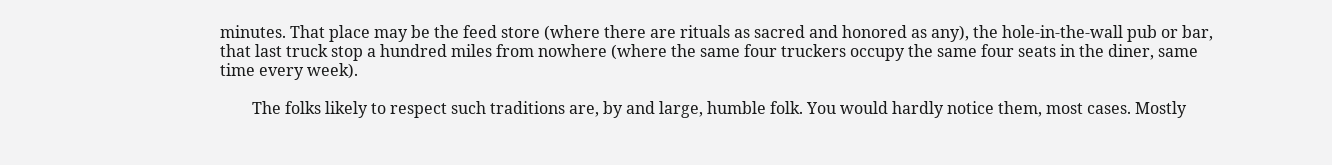minutes. That place may be the feed store (where there are rituals as sacred and honored as any), the hole-in-the-wall pub or bar, that last truck stop a hundred miles from nowhere (where the same four truckers occupy the same four seats in the diner, same time every week).

        The folks likely to respect such traditions are, by and large, humble folk. You would hardly notice them, most cases. Mostly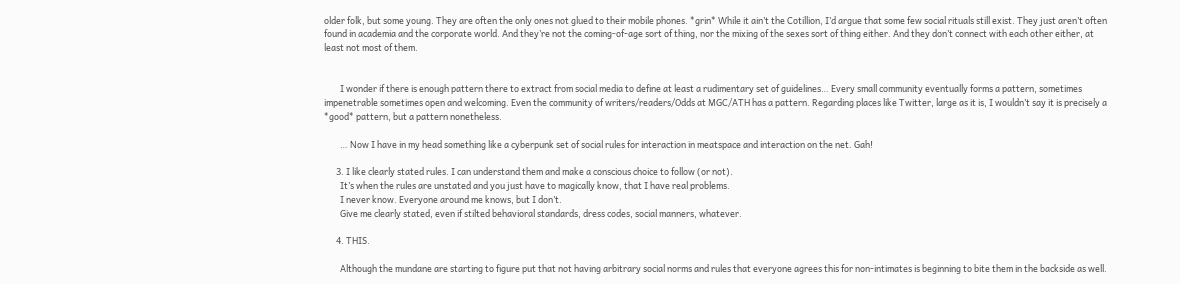older folk, but some young. They are often the only ones not glued to their mobile phones. *grin* While it ain’t the Cotillion, I’d argue that some few social rituals still exist. They just aren’t often found in academia and the corporate world. And they’re not the coming-of-age sort of thing, nor the mixing of the sexes sort of thing either. And they don’t connect with each other either, at least not most of them.


        I wonder if there is enough pattern there to extract from social media to define at least a rudimentary set of guidelines… Every small community eventually forms a pattern, sometimes impenetrable sometimes open and welcoming. Even the community of writers/readers/Odds at MGC/ATH has a pattern. Regarding places like Twitter, large as it is, I wouldn’t say it is precisely a *good* pattern, but a pattern nonetheless.

        … Now I have in my head something like a cyberpunk set of social rules for interaction in meatspace and interaction on the net. Gah!

      3. I like clearly stated rules. I can understand them and make a conscious choice to follow (or not).
        It’s when the rules are unstated and you just have to magically know, that I have real problems.
        I never know. Everyone around me knows, but I don’t.
        Give me clearly stated, even if stilted behavioral standards, dress codes, social manners, whatever.

      4. THIS.

        Although the mundane are starting to figure put that not having arbitrary social norms and rules that everyone agrees this for non-intimates is beginning to bite them in the backside as well.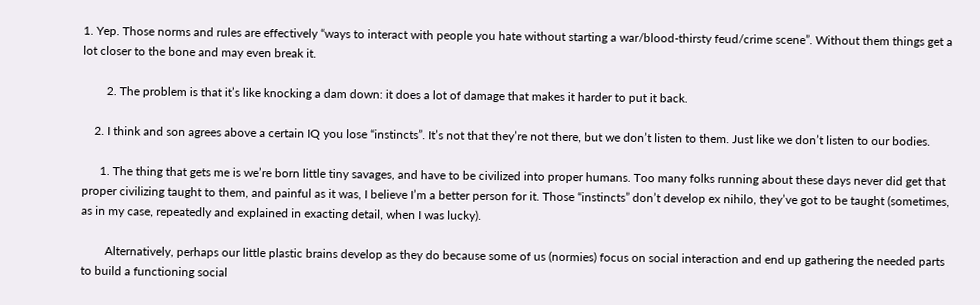1. Yep. Those norms and rules are effectively “ways to interact with people you hate without starting a war/blood-thirsty feud/crime scene”. Without them things get a lot closer to the bone and may even break it.

        2. The problem is that it’s like knocking a dam down: it does a lot of damage that makes it harder to put it back.

    2. I think and son agrees above a certain IQ you lose “instincts”. It’s not that they’re not there, but we don’t listen to them. Just like we don’t listen to our bodies.

      1. The thing that gets me is we’re born little tiny savages, and have to be civilized into proper humans. Too many folks running about these days never did get that proper civilizing taught to them, and painful as it was, I believe I’m a better person for it. Those “instincts” don’t develop ex nihilo, they’ve got to be taught (sometimes, as in my case, repeatedly and explained in exacting detail, when I was lucky).

        Alternatively, perhaps our little plastic brains develop as they do because some of us (normies) focus on social interaction and end up gathering the needed parts to build a functioning social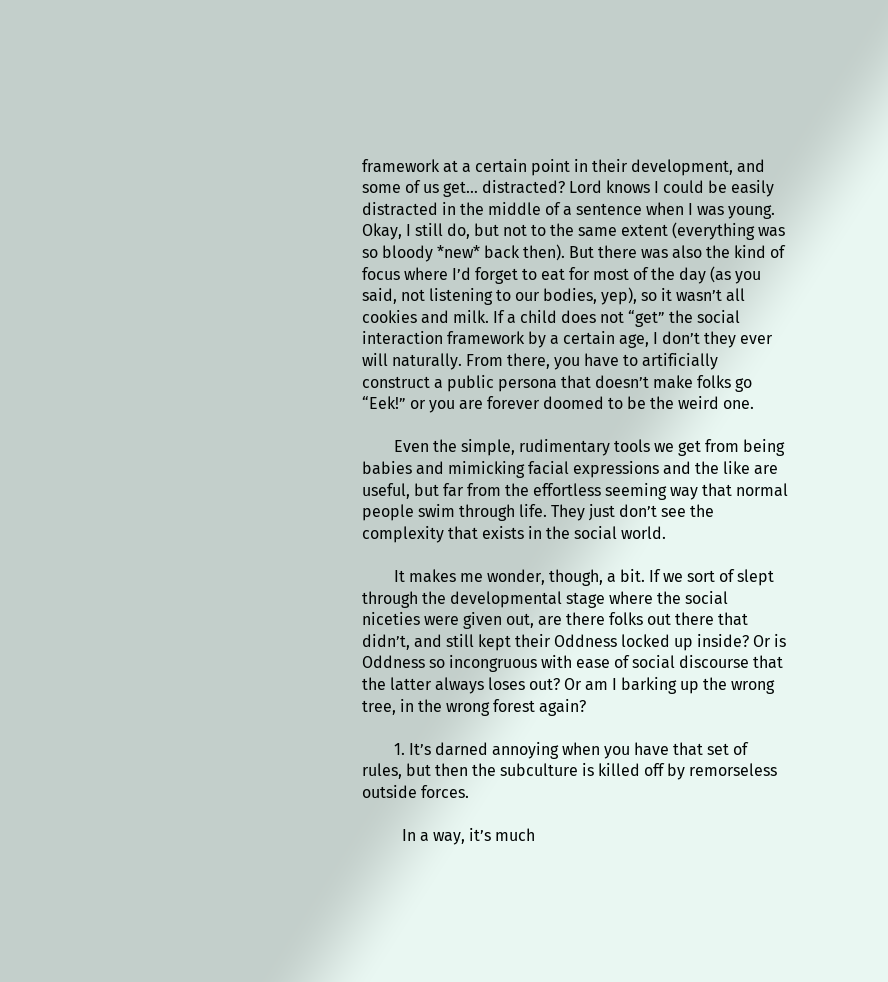framework at a certain point in their development, and some of us get… distracted? Lord knows I could be easily distracted in the middle of a sentence when I was young. Okay, I still do, but not to the same extent (everything was so bloody *new* back then). But there was also the kind of focus where I’d forget to eat for most of the day (as you said, not listening to our bodies, yep), so it wasn’t all cookies and milk. If a child does not “get” the social interaction framework by a certain age, I don’t they ever will naturally. From there, you have to artificially construct a public persona that doesn’t make folks go “Eek!” or you are forever doomed to be the weird one.

        Even the simple, rudimentary tools we get from being babies and mimicking facial expressions and the like are useful, but far from the effortless seeming way that normal people swim through life. They just don’t see the complexity that exists in the social world.

        It makes me wonder, though, a bit. If we sort of slept through the developmental stage where the social niceties were given out, are there folks out there that didn’t, and still kept their Oddness locked up inside? Or is Oddness so incongruous with ease of social discourse that the latter always loses out? Or am I barking up the wrong tree, in the wrong forest again?

        1. It’s darned annoying when you have that set of rules, but then the subculture is killed off by remorseless outside forces.

          In a way, it’s much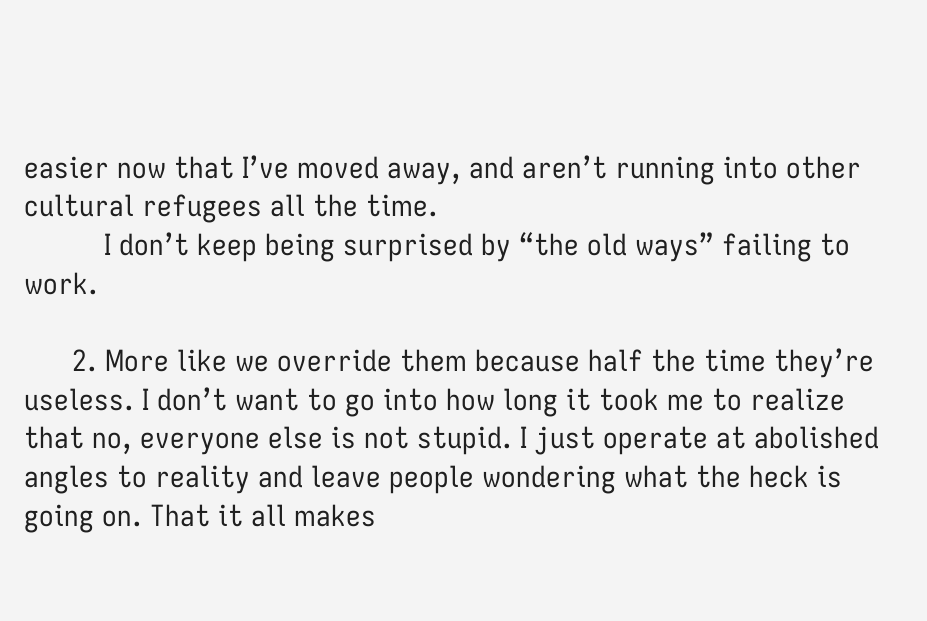easier now that I’ve moved away, and aren’t running into other cultural refugees all the time.
          I don’t keep being surprised by “the old ways” failing to work.

      2. More like we override them because half the time they’re useless. I don’t want to go into how long it took me to realize that no, everyone else is not stupid. I just operate at abolished angles to reality and leave people wondering what the heck is going on. That it all makes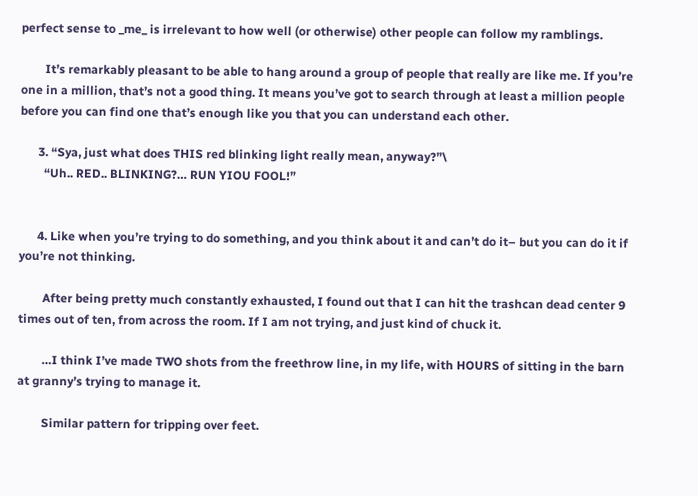perfect sense to _me_ is irrelevant to how well (or otherwise) other people can follow my ramblings.

        It’s remarkably pleasant to be able to hang around a group of people that really are like me. If you’re one in a million, that’s not a good thing. It means you’ve got to search through at least a million people before you can find one that’s enough like you that you can understand each other.

      3. “Sya, just what does THIS red blinking light really mean, anyway?”\
        “Uh.. RED.. BLINKING?… RUN YIOU FOOL!”


      4. Like when you’re trying to do something, and you think about it and can’t do it– but you can do it if you’re not thinking.

        After being pretty much constantly exhausted, I found out that I can hit the trashcan dead center 9 times out of ten, from across the room. If I am not trying, and just kind of chuck it.

        …I think I’ve made TWO shots from the freethrow line, in my life, with HOURS of sitting in the barn at granny’s trying to manage it.

        Similar pattern for tripping over feet.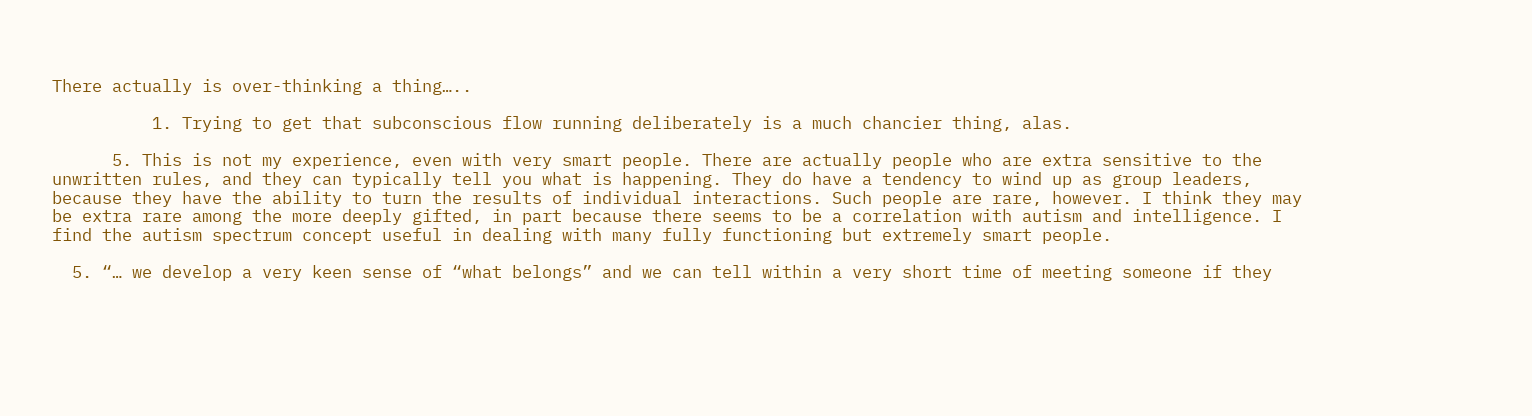There actually is over-thinking a thing…..

          1. Trying to get that subconscious flow running deliberately is a much chancier thing, alas.

      5. This is not my experience, even with very smart people. There are actually people who are extra sensitive to the unwritten rules, and they can typically tell you what is happening. They do have a tendency to wind up as group leaders, because they have the ability to turn the results of individual interactions. Such people are rare, however. I think they may be extra rare among the more deeply gifted, in part because there seems to be a correlation with autism and intelligence. I find the autism spectrum concept useful in dealing with many fully functioning but extremely smart people.

  5. “… we develop a very keen sense of “what belongs” and we can tell within a very short time of meeting someone if they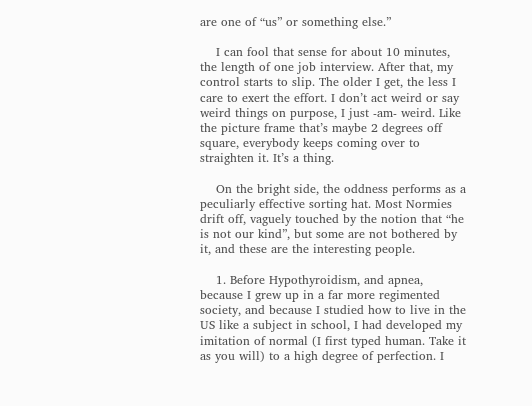are one of “us” or something else.”

    I can fool that sense for about 10 minutes, the length of one job interview. After that, my control starts to slip. The older I get, the less I care to exert the effort. I don’t act weird or say weird things on purpose, I just -am- weird. Like the picture frame that’s maybe 2 degrees off square, everybody keeps coming over to straighten it. It’s a thing.

    On the bright side, the oddness performs as a peculiarly effective sorting hat. Most Normies drift off, vaguely touched by the notion that “he is not our kind”, but some are not bothered by it, and these are the interesting people.

    1. Before Hypothyroidism, and apnea, because I grew up in a far more regimented society, and because I studied how to live in the US like a subject in school, I had developed my imitation of normal (I first typed human. Take it as you will) to a high degree of perfection. I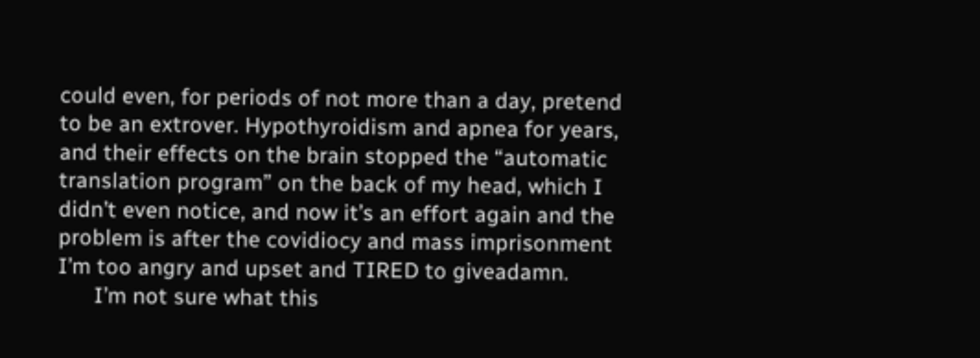could even, for periods of not more than a day, pretend to be an extrover. Hypothyroidism and apnea for years, and their effects on the brain stopped the “automatic translation program” on the back of my head, which I didn’t even notice, and now it’s an effort again and the problem is after the covidiocy and mass imprisonment I’m too angry and upset and TIRED to giveadamn.
      I’m not sure what this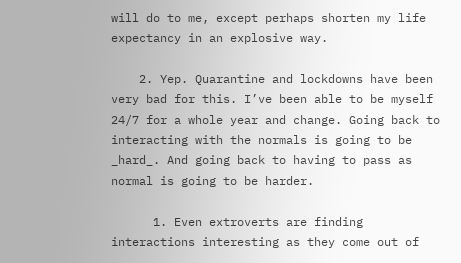will do to me, except perhaps shorten my life expectancy in an explosive way.

    2. Yep. Quarantine and lockdowns have been very bad for this. I’ve been able to be myself 24/7 for a whole year and change. Going back to interacting with the normals is going to be _hard_. And going back to having to pass as normal is going to be harder.

      1. Even extroverts are finding interactions interesting as they come out of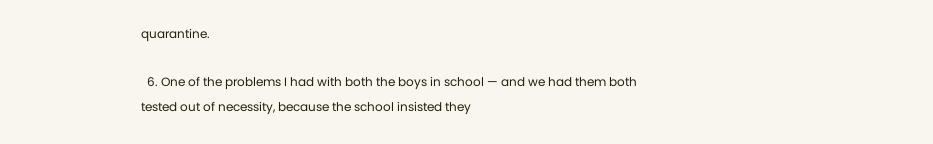quarantine.

  6. One of the problems I had with both the boys in school — and we had them both tested out of necessity, because the school insisted they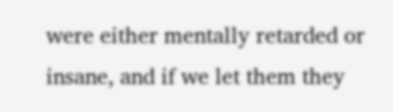were either mentally retarded or insane, and if we let them they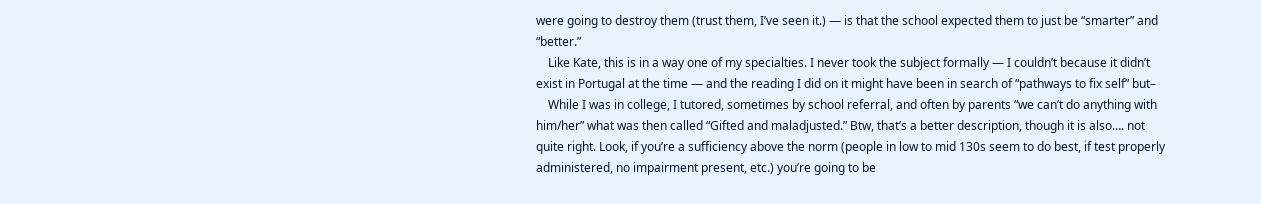were going to destroy them (trust them, I’ve seen it.) — is that the school expected them to just be “smarter” and “better.”
    Like Kate, this is in a way one of my specialties. I never took the subject formally — I couldn’t because it didn’t exist in Portugal at the time — and the reading I did on it might have been in search of “pathways to fix self” but–
    While I was in college, I tutored, sometimes by school referral, and often by parents “we can’t do anything with him/her” what was then called “Gifted and maladjusted.” Btw, that’s a better description, though it is also…. not quite right. Look, if you’re a sufficiency above the norm (people in low to mid 130s seem to do best, if test properly administered, no impairment present, etc.) you’re going to be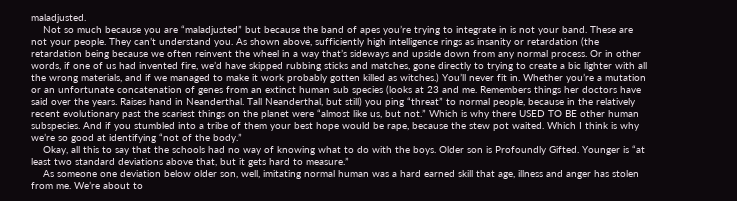maladjusted.
    Not so much because you are “maladjusted” but because the band of apes you’re trying to integrate in is not your band. These are not your people. They can’t understand you. As shown above, sufficiently high intelligence rings as insanity or retardation (the retardation being because we often reinvent the wheel in a way that’s sideways and upside down from any normal process. Or in other words, if one of us had invented fire, we’d have skipped rubbing sticks and matches, gone directly to trying to create a bic lighter with all the wrong materials, and if we managed to make it work probably gotten killed as witches.) You’ll never fit in. Whether you’re a mutation or an unfortunate concatenation of genes from an extinct human sub species (looks at 23 and me. Remembers things her doctors have said over the years. Raises hand in Neanderthal. Tall Neanderthal, but still) you ping “threat” to normal people, because in the relatively recent evolutionary past the scariest things on the planet were “almost like us, but not.” Which is why there USED TO BE other human subspecies. And if you stumbled into a tribe of them your best hope would be rape, because the stew pot waited. Which I think is why we’re so good at identifying “not of the body.”
    Okay, all this to say that the schools had no way of knowing what to do with the boys. Older son is Profoundly Gifted. Younger is “at least two standard deviations above that, but it gets hard to measure.”
    As someone one deviation below older son, well, imitating normal human was a hard earned skill that age, illness and anger has stolen from me. We’re about to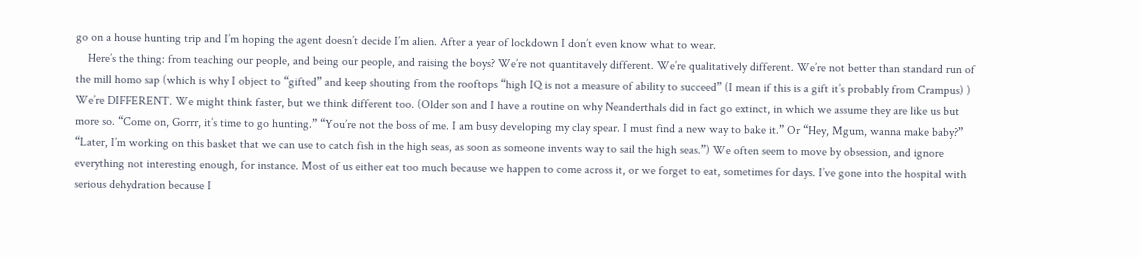go on a house hunting trip and I’m hoping the agent doesn’t decide I’m alien. After a year of lockdown I don’t even know what to wear.
    Here’s the thing: from teaching our people, and being our people, and raising the boys? We’re not quantitavely different. We’re qualitatively different. We’re not better than standard run of the mill homo sap (which is why I object to “gifted” and keep shouting from the rooftops “high IQ is not a measure of ability to succeed” (I mean if this is a gift it’s probably from Crampus) ) We’re DIFFERENT. We might think faster, but we think different too. (Older son and I have a routine on why Neanderthals did in fact go extinct, in which we assume they are like us but more so. “Come on, Gorrr, it’s time to go hunting.” “You’re not the boss of me. I am busy developing my clay spear. I must find a new way to bake it.” Or “Hey, Mgum, wanna make baby?” “Later, I’m working on this basket that we can use to catch fish in the high seas, as soon as someone invents way to sail the high seas.”) We often seem to move by obsession, and ignore everything not interesting enough, for instance. Most of us either eat too much because we happen to come across it, or we forget to eat, sometimes for days. I’ve gone into the hospital with serious dehydration because I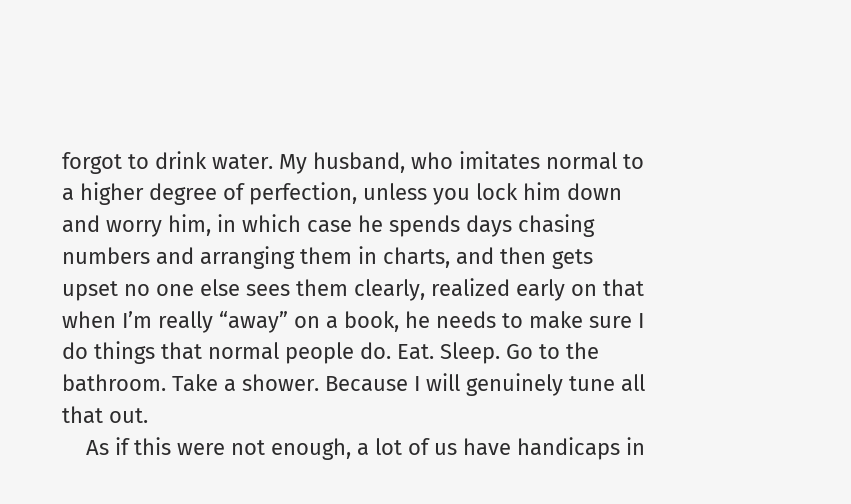forgot to drink water. My husband, who imitates normal to a higher degree of perfection, unless you lock him down and worry him, in which case he spends days chasing numbers and arranging them in charts, and then gets upset no one else sees them clearly, realized early on that when I’m really “away” on a book, he needs to make sure I do things that normal people do. Eat. Sleep. Go to the bathroom. Take a shower. Because I will genuinely tune all that out.
    As if this were not enough, a lot of us have handicaps in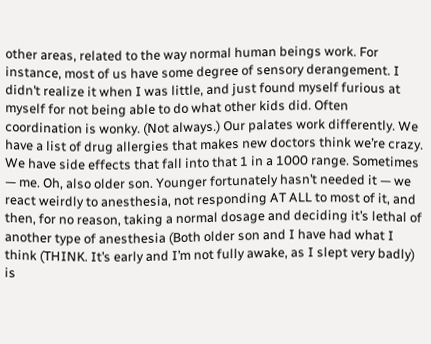other areas, related to the way normal human beings work. For instance, most of us have some degree of sensory derangement. I didn’t realize it when I was little, and just found myself furious at myself for not being able to do what other kids did. Often coordination is wonky. (Not always.) Our palates work differently. We have a list of drug allergies that makes new doctors think we’re crazy. We have side effects that fall into that 1 in a 1000 range. Sometimes — me. Oh, also older son. Younger fortunately hasn’t needed it — we react weirdly to anesthesia, not responding AT ALL to most of it, and then, for no reason, taking a normal dosage and deciding it’s lethal of another type of anesthesia (Both older son and I have had what I think (THINK. It’s early and I’m not fully awake, as I slept very badly) is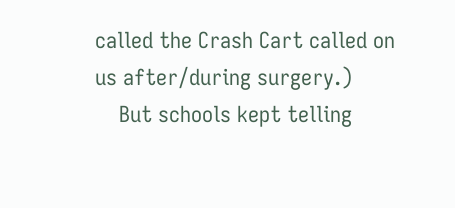called the Crash Cart called on us after/during surgery.)
    But schools kept telling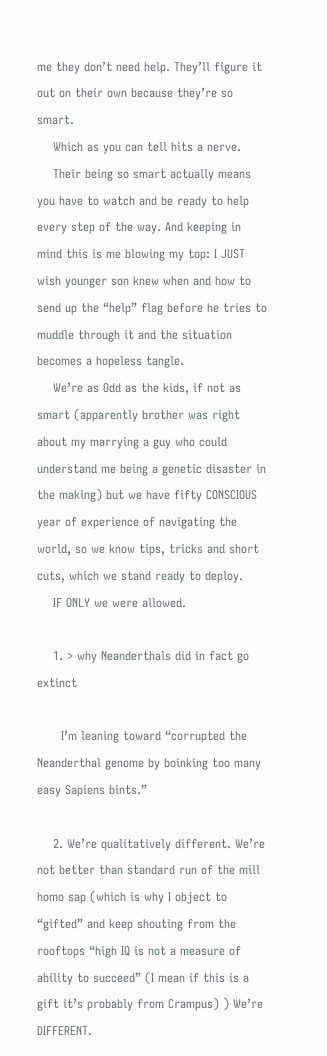me they don’t need help. They’ll figure it out on their own because they’re so smart.
    Which as you can tell hits a nerve.
    Their being so smart actually means you have to watch and be ready to help every step of the way. And keeping in mind this is me blowing my top: I JUST wish younger son knew when and how to send up the “help” flag before he tries to muddle through it and the situation becomes a hopeless tangle.
    We’re as Odd as the kids, if not as smart (apparently brother was right about my marrying a guy who could understand me being a genetic disaster in the making) but we have fifty CONSCIOUS year of experience of navigating the world, so we know tips, tricks and short cuts, which we stand ready to deploy.
    IF ONLY we were allowed.

    1. > why Neanderthals did in fact go extinct

      I’m leaning toward “corrupted the Neanderthal genome by boinking too many easy Sapiens bints.”

    2. We’re qualitatively different. We’re not better than standard run of the mill homo sap (which is why I object to “gifted” and keep shouting from the rooftops “high IQ is not a measure of ability to succeed” (I mean if this is a gift it’s probably from Crampus) ) We’re DIFFERENT.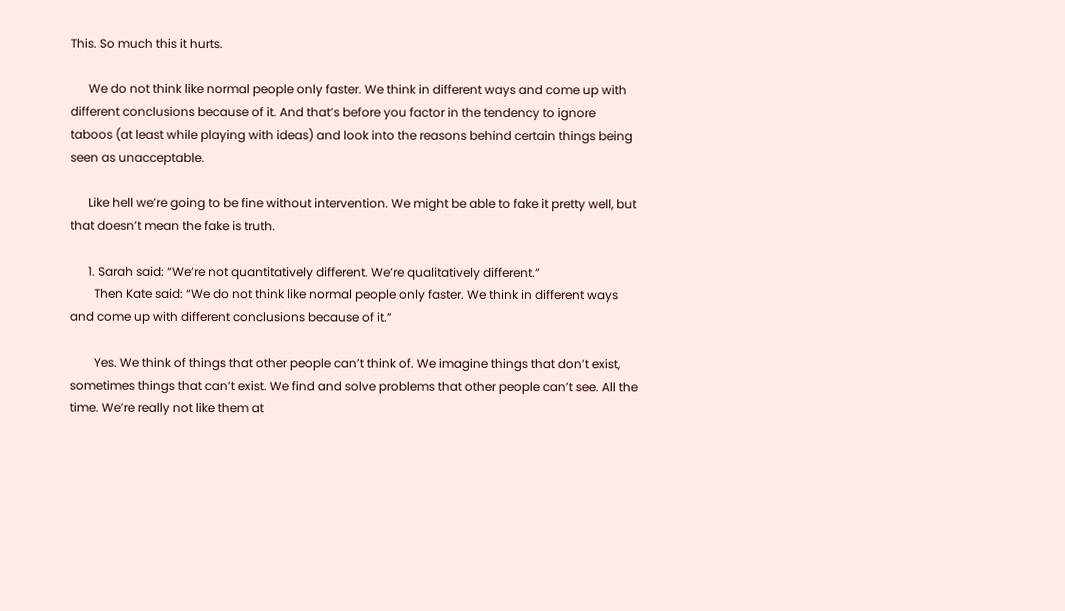This. So much this it hurts.

      We do not think like normal people only faster. We think in different ways and come up with different conclusions because of it. And that’s before you factor in the tendency to ignore taboos (at least while playing with ideas) and look into the reasons behind certain things being seen as unacceptable.

      Like hell we’re going to be fine without intervention. We might be able to fake it pretty well, but that doesn’t mean the fake is truth.

      1. Sarah said: “We’re not quantitatively different. We’re qualitatively different.”
        Then Kate said: “We do not think like normal people only faster. We think in different ways and come up with different conclusions because of it.”

        Yes. We think of things that other people can’t think of. We imagine things that don’t exist, sometimes things that can’t exist. We find and solve problems that other people can’t see. All the time. We’re really not like them at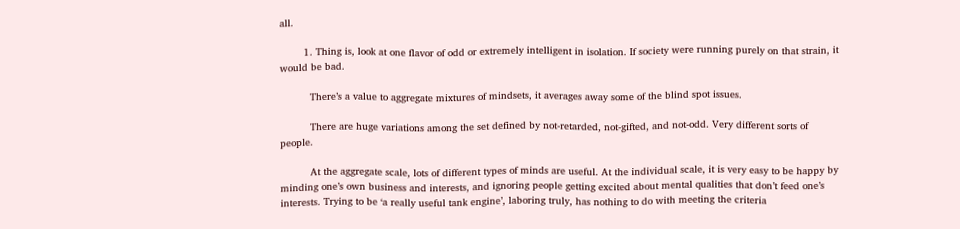all.

        1. Thing is, look at one flavor of odd or extremely intelligent in isolation. If society were running purely on that strain, it would be bad.

          There’s a value to aggregate mixtures of mindsets, it averages away some of the blind spot issues.

          There are huge variations among the set defined by not-retarded, not-gifted, and not-odd. Very different sorts of people.

          At the aggregate scale, lots of different types of minds are useful. At the individual scale, it is very easy to be happy by minding one’s own business and interests, and ignoring people getting excited about mental qualities that don’t feed one’s interests. Trying to be ‘a really useful tank engine’, laboring truly, has nothing to do with meeting the criteria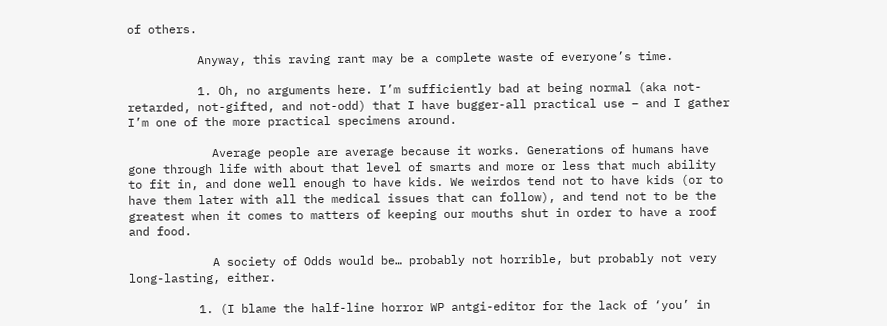of others.

          Anyway, this raving rant may be a complete waste of everyone’s time.

          1. Oh, no arguments here. I’m sufficiently bad at being normal (aka not-retarded, not-gifted, and not-odd) that I have bugger-all practical use – and I gather I’m one of the more practical specimens around.

            Average people are average because it works. Generations of humans have gone through life with about that level of smarts and more or less that much ability to fit in, and done well enough to have kids. We weirdos tend not to have kids (or to have them later with all the medical issues that can follow), and tend not to be the greatest when it comes to matters of keeping our mouths shut in order to have a roof and food.

            A society of Odds would be… probably not horrible, but probably not very long-lasting, either.

          1. (I blame the half-line horror WP antgi-editor for the lack of ‘you’ in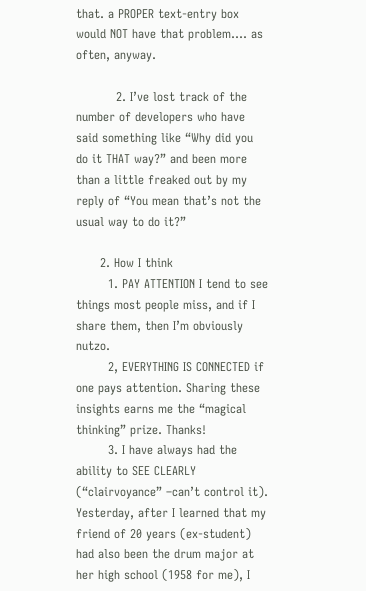that. a PROPER text-entry box would NOT have that problem…. as often, anyway.

          2. I’ve lost track of the number of developers who have said something like “Why did you do it THAT way?” and been more than a little freaked out by my reply of “You mean that’s not the usual way to do it?”

      2. How I think
        1. PAY ATTENTION I tend to see things most people miss, and if I share them, then I’m obviously nutzo.
        2, EVERYTHING IS CONNECTED if one pays attention. Sharing these insights earns me the “magical thinking” prize. Thanks!
        3. I have always had the ability to SEE CLEARLY (“clairvoyance” –can’t control it). Yesterday, after I learned that my friend of 20 years (ex-student) had also been the drum major at her high school (1958 for me), I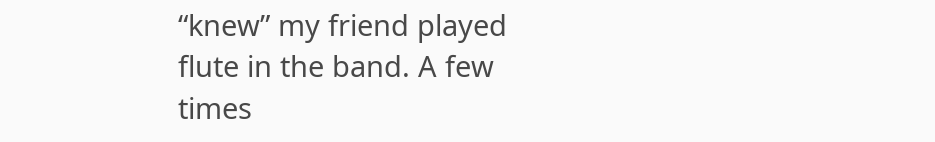“knew” my friend played flute in the band. A few times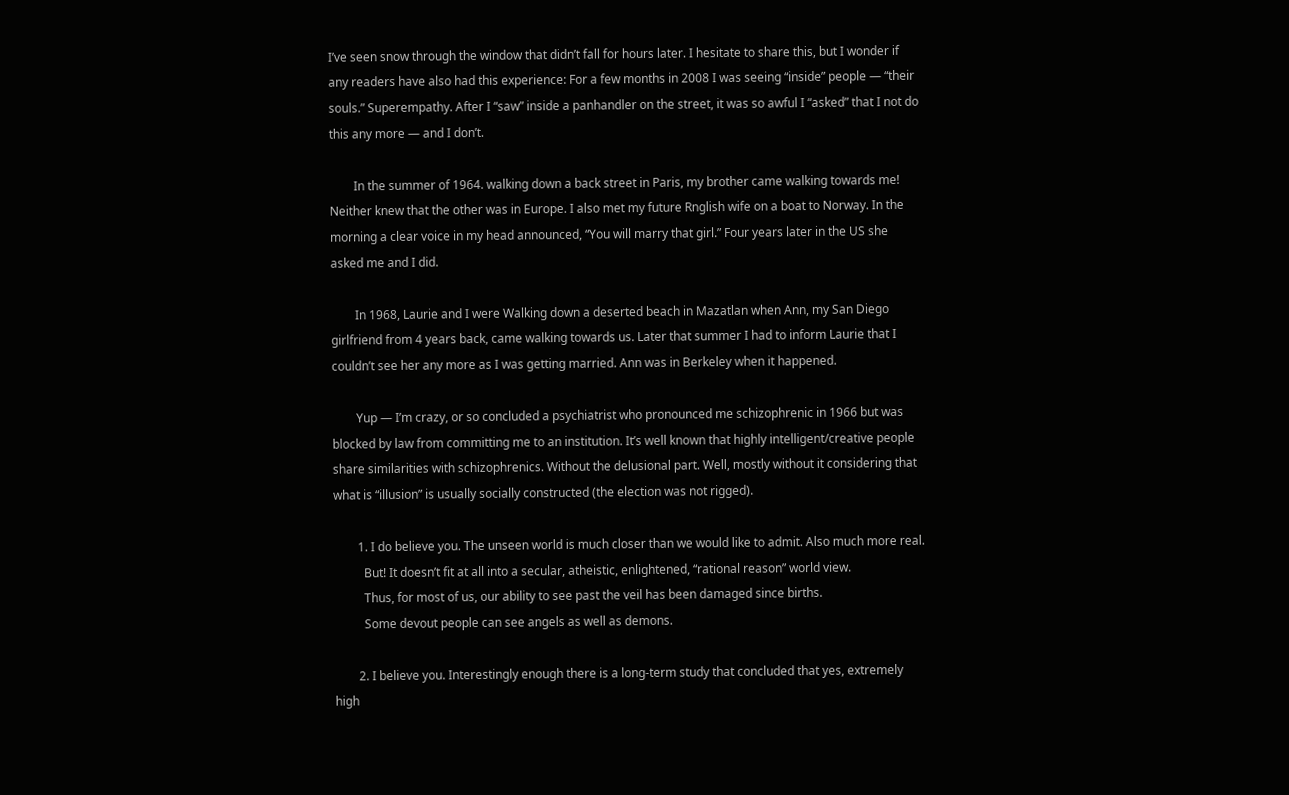I’ve seen snow through the window that didn’t fall for hours later. I hesitate to share this, but I wonder if any readers have also had this experience: For a few months in 2008 I was seeing “inside” people — “their souls.” Superempathy. After I “saw” inside a panhandler on the street, it was so awful I “asked” that I not do this any more — and I don’t.

        In the summer of 1964. walking down a back street in Paris, my brother came walking towards me! Neither knew that the other was in Europe. I also met my future Rnglish wife on a boat to Norway. In the morning a clear voice in my head announced, “You will marry that girl.” Four years later in the US she asked me and I did.

        In 1968, Laurie and I were Walking down a deserted beach in Mazatlan when Ann, my San Diego girlfriend from 4 years back, came walking towards us. Later that summer I had to inform Laurie that I couldn’t see her any more as I was getting married. Ann was in Berkeley when it happened.

        Yup — I’m crazy, or so concluded a psychiatrist who pronounced me schizophrenic in 1966 but was blocked by law from committing me to an institution. It’s well known that highly intelligent/creative people share similarities with schizophrenics. Without the delusional part. Well, mostly without it considering that what is “illusion” is usually socially constructed (the election was not rigged).

        1. I do believe you. The unseen world is much closer than we would like to admit. Also much more real.
          But! It doesn’t fit at all into a secular, atheistic, enlightened, “rational reason” world view.
          Thus, for most of us, our ability to see past the veil has been damaged since births.
          Some devout people can see angels as well as demons.

        2. I believe you. Interestingly enough there is a long-term study that concluded that yes, extremely high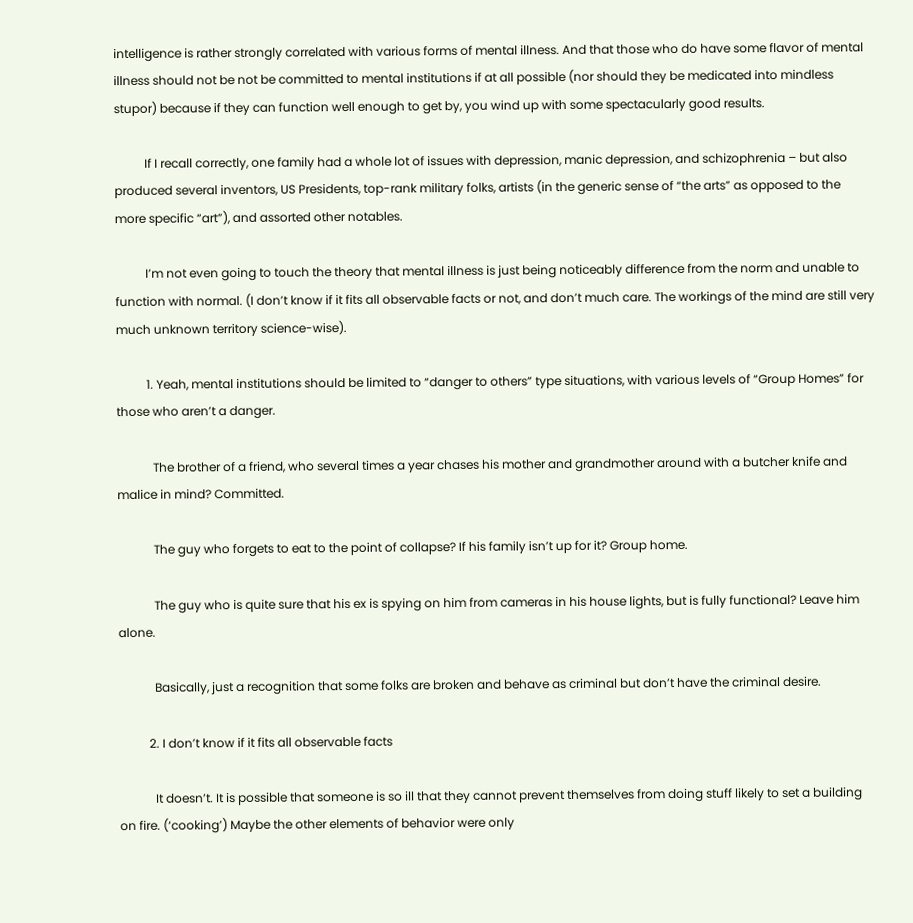intelligence is rather strongly correlated with various forms of mental illness. And that those who do have some flavor of mental illness should not be not be committed to mental institutions if at all possible (nor should they be medicated into mindless stupor) because if they can function well enough to get by, you wind up with some spectacularly good results.

          If I recall correctly, one family had a whole lot of issues with depression, manic depression, and schizophrenia – but also produced several inventors, US Presidents, top-rank military folks, artists (in the generic sense of “the arts” as opposed to the more specific “art”), and assorted other notables.

          I’m not even going to touch the theory that mental illness is just being noticeably difference from the norm and unable to function with normal. (I don’t know if it fits all observable facts or not, and don’t much care. The workings of the mind are still very much unknown territory science-wise).

          1. Yeah, mental institutions should be limited to “danger to others” type situations, with various levels of “Group Homes” for those who aren’t a danger.

            The brother of a friend, who several times a year chases his mother and grandmother around with a butcher knife and malice in mind? Committed.

            The guy who forgets to eat to the point of collapse? If his family isn’t up for it? Group home.

            The guy who is quite sure that his ex is spying on him from cameras in his house lights, but is fully functional? Leave him alone.

            Basically, just a recognition that some folks are broken and behave as criminal but don’t have the criminal desire.

          2. I don’t know if it fits all observable facts

            It doesn’t. It is possible that someone is so ill that they cannot prevent themselves from doing stuff likely to set a building on fire. (‘cooking’) Maybe the other elements of behavior were only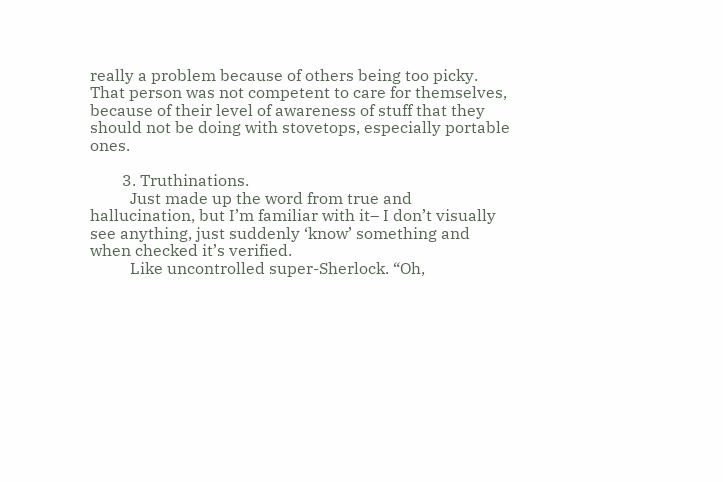really a problem because of others being too picky. That person was not competent to care for themselves, because of their level of awareness of stuff that they should not be doing with stovetops, especially portable ones.

        3. Truthinations.
          Just made up the word from true and hallucination, but I’m familiar with it– I don’t visually see anything, just suddenly ‘know’ something and when checked it’s verified.
          Like uncontrolled super-Sherlock. “Oh,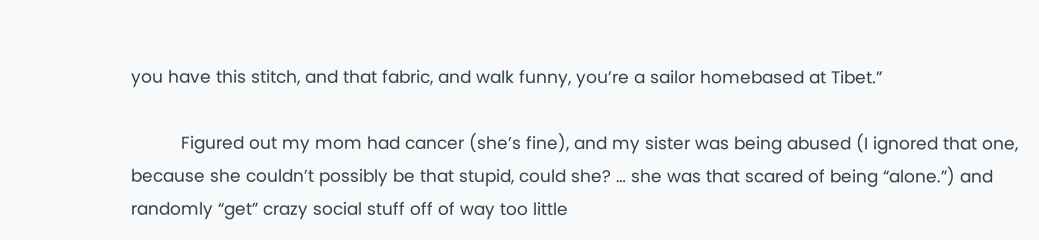you have this stitch, and that fabric, and walk funny, you’re a sailor homebased at Tibet.”

          Figured out my mom had cancer (she’s fine), and my sister was being abused (I ignored that one, because she couldn’t possibly be that stupid, could she? … she was that scared of being “alone.”) and randomly “get” crazy social stuff off of way too little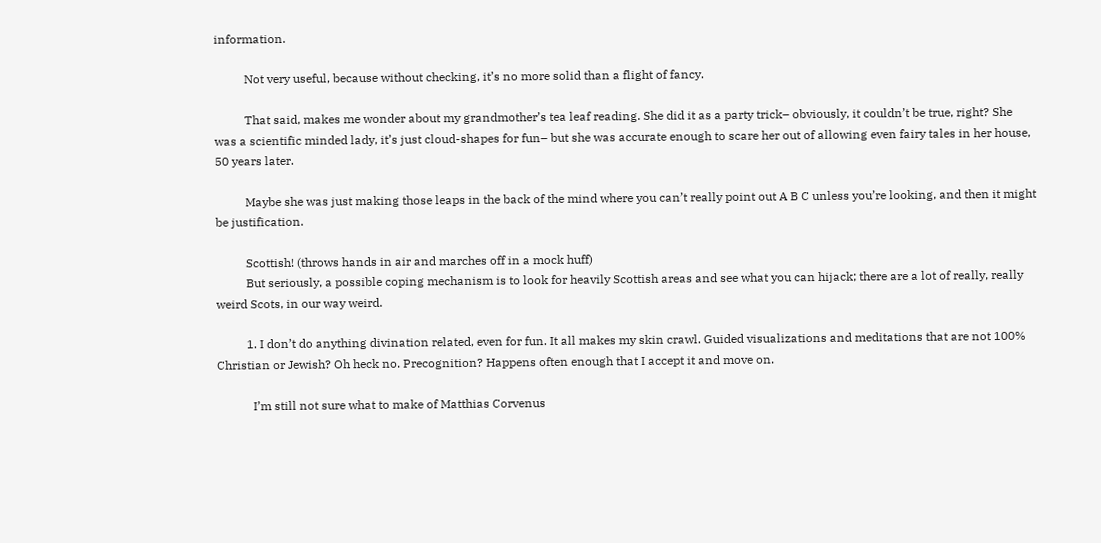information.

          Not very useful, because without checking, it’s no more solid than a flight of fancy.

          That said, makes me wonder about my grandmother’s tea leaf reading. She did it as a party trick– obviously, it couldn’t be true, right? She was a scientific minded lady, it’s just cloud-shapes for fun– but she was accurate enough to scare her out of allowing even fairy tales in her house, 50 years later.

          Maybe she was just making those leaps in the back of the mind where you can’t really point out A B C unless you’re looking, and then it might be justification.

          Scottish! (throws hands in air and marches off in a mock huff)
          But seriously, a possible coping mechanism is to look for heavily Scottish areas and see what you can hijack; there are a lot of really, really weird Scots, in our way weird.

          1. I don’t do anything divination related, even for fun. It all makes my skin crawl. Guided visualizations and meditations that are not 100% Christian or Jewish? Oh heck no. Precognition? Happens often enough that I accept it and move on.

            I’m still not sure what to make of Matthias Corvenus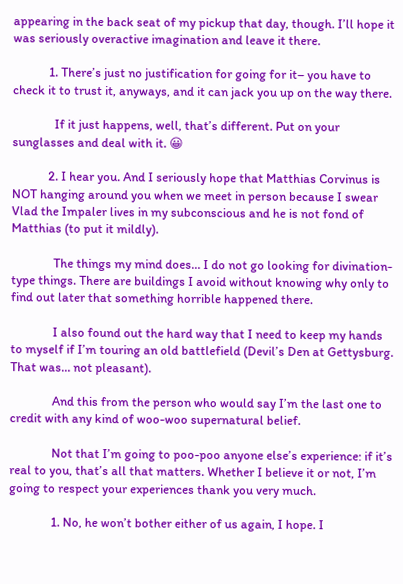appearing in the back seat of my pickup that day, though. I’ll hope it was seriously overactive imagination and leave it there.

            1. There’s just no justification for going for it– you have to check it to trust it, anyways, and it can jack you up on the way there.

              If it just happens, well, that’s different. Put on your sunglasses and deal with it. 😀

            2. I hear you. And I seriously hope that Matthias Corvinus is NOT hanging around you when we meet in person because I swear Vlad the Impaler lives in my subconscious and he is not fond of Matthias (to put it mildly).

              The things my mind does… I do not go looking for divination-type things. There are buildings I avoid without knowing why only to find out later that something horrible happened there.

              I also found out the hard way that I need to keep my hands to myself if I’m touring an old battlefield (Devil’s Den at Gettysburg. That was… not pleasant).

              And this from the person who would say I’m the last one to credit with any kind of woo-woo supernatural belief.

              Not that I’m going to poo-poo anyone else’s experience: if it’s real to you, that’s all that matters. Whether I believe it or not, I’m going to respect your experiences thank you very much.

              1. No, he won’t bother either of us again, I hope. I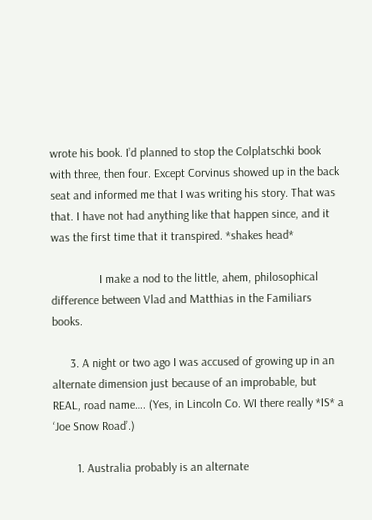wrote his book. I’d planned to stop the Colplatschki book with three, then four. Except Corvinus showed up in the back seat and informed me that I was writing his story. That was that. I have not had anything like that happen since, and it was the first time that it transpired. *shakes head*

                I make a nod to the little, ahem, philosophical difference between Vlad and Matthias in the Familiars books.

      3. A night or two ago I was accused of growing up in an alternate dimension just because of an improbable, but REAL, road name…. (Yes, in Lincoln Co. WI there really *IS* a ‘Joe Snow Road’.)

        1. Australia probably is an alternate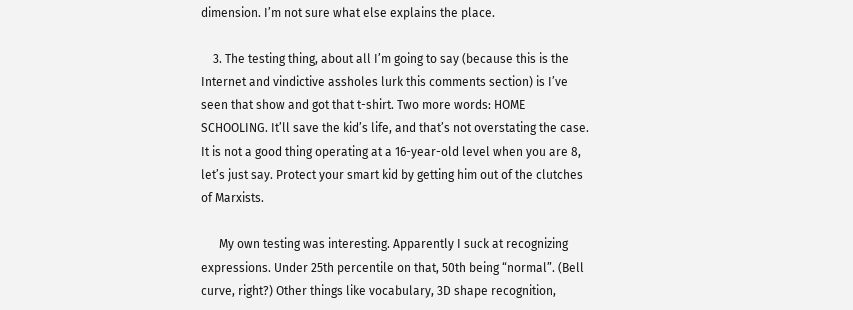dimension. I’m not sure what else explains the place.

    3. The testing thing, about all I’m going to say (because this is the Internet and vindictive assholes lurk this comments section) is I’ve seen that show and got that t-shirt. Two more words: HOME SCHOOLING. It’ll save the kid’s life, and that’s not overstating the case. It is not a good thing operating at a 16-year-old level when you are 8, let’s just say. Protect your smart kid by getting him out of the clutches of Marxists.

      My own testing was interesting. Apparently I suck at recognizing expressions. Under 25th percentile on that, 50th being “normal”. (Bell curve, right?) Other things like vocabulary, 3D shape recognition,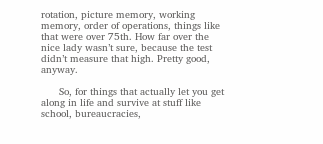rotation, picture memory, working memory, order of operations, things like that were over 75th. How far over the nice lady wasn’t sure, because the test didn’t measure that high. Pretty good, anyway.

      So, for things that actually let you get along in life and survive at stuff like school, bureaucracies,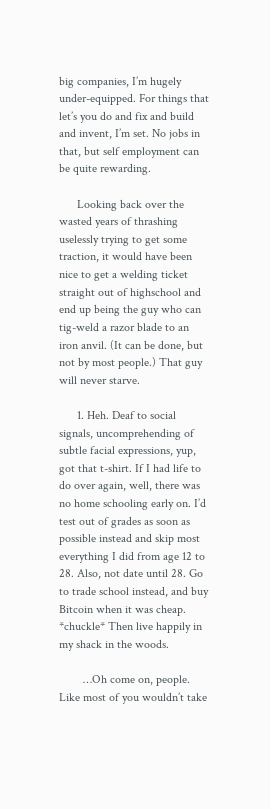big companies, I’m hugely under-equipped. For things that let’s you do and fix and build and invent, I’m set. No jobs in that, but self employment can be quite rewarding.

      Looking back over the wasted years of thrashing uselessly trying to get some traction, it would have been nice to get a welding ticket straight out of highschool and end up being the guy who can tig-weld a razor blade to an iron anvil. (It can be done, but not by most people.) That guy will never starve.

      1. Heh. Deaf to social signals, uncomprehending of subtle facial expressions, yup, got that t-shirt. If I had life to do over again, well, there was no home schooling early on. I’d test out of grades as soon as possible instead and skip most everything I did from age 12 to 28. Also, not date until 28. Go to trade school instead, and buy Bitcoin when it was cheap. *chuckle* Then live happily in my shack in the woods.

        …Oh come on, people. Like most of you wouldn’t take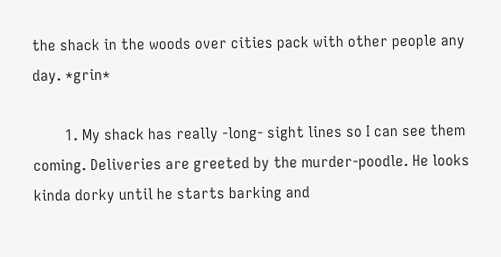the shack in the woods over cities pack with other people any day. *grin*

        1. My shack has really -long- sight lines so I can see them coming. Deliveries are greeted by the murder-poodle. He looks kinda dorky until he starts barking and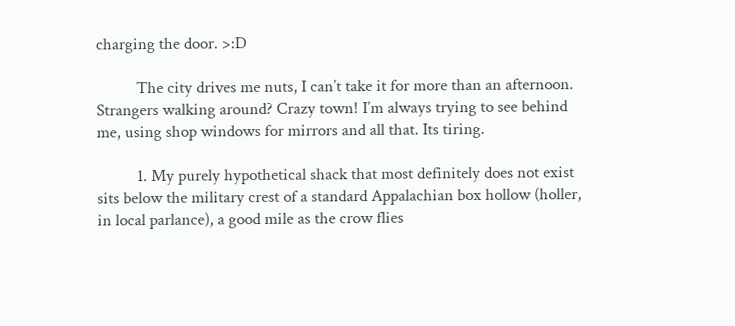charging the door. >:D

          The city drives me nuts, I can’t take it for more than an afternoon. Strangers walking around? Crazy town! I’m always trying to see behind me, using shop windows for mirrors and all that. Its tiring.

          1. My purely hypothetical shack that most definitely does not exist sits below the military crest of a standard Appalachian box hollow (holler, in local parlance), a good mile as the crow flies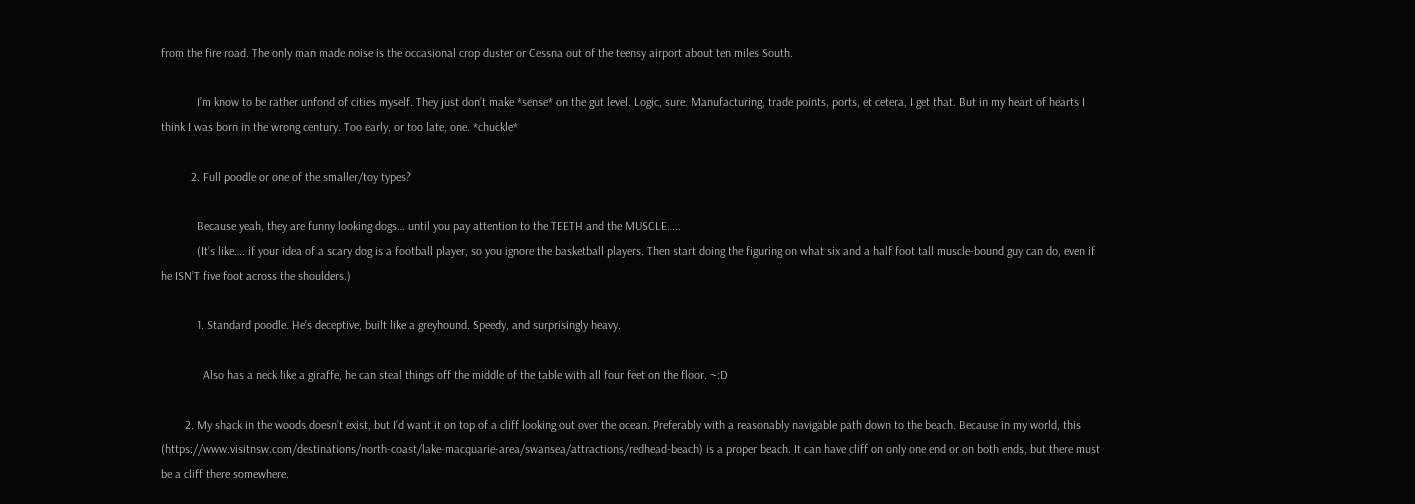from the fire road. The only man made noise is the occasional crop duster or Cessna out of the teensy airport about ten miles South.

            I’m know to be rather unfond of cities myself. They just don’t make *sense* on the gut level. Logic, sure. Manufacturing, trade points, ports, et cetera, I get that. But in my heart of hearts I think I was born in the wrong century. Too early, or too late, one. *chuckle*

          2. Full poodle or one of the smaller/toy types?

            Because yeah, they are funny looking dogs… until you pay attention to the TEETH and the MUSCLE…..
            (It’s like…. if your idea of a scary dog is a football player, so you ignore the basketball players. Then start doing the figuring on what six and a half foot tall muscle-bound guy can do, even if he ISN’T five foot across the shoulders.)

            1. Standard poodle. He’s deceptive, built like a greyhound. Speedy, and surprisingly heavy.

              Also has a neck like a giraffe, he can steal things off the middle of the table with all four feet on the floor. ~:D

        2. My shack in the woods doesn’t exist, but I’d want it on top of a cliff looking out over the ocean. Preferably with a reasonably navigable path down to the beach. Because in my world, this (https://www.visitnsw.com/destinations/north-coast/lake-macquarie-area/swansea/attractions/redhead-beach) is a proper beach. It can have cliff on only one end or on both ends, but there must be a cliff there somewhere.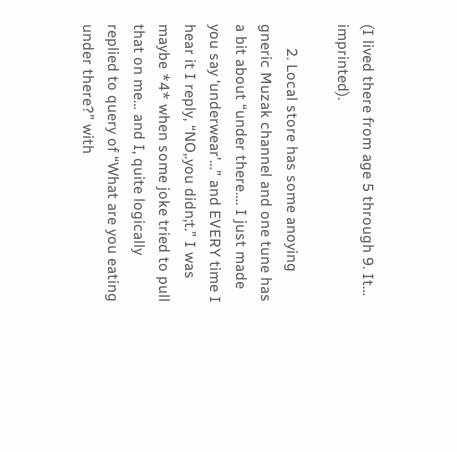(I lived there from age 5 through 9. It… imprinted).

      2. Local store has some anoying gneric Muzak channel and one tune has a bit about “under there…. I just made you say ‘underwear’…” and EVERY time I hear it I reply, “NO,.you didn;t.” I was maybe *4* when some joke tried to pull that on me… and I, quite logically replied to query of “What are you eating under there?” with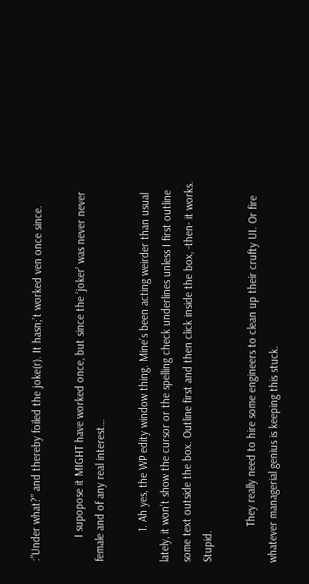:”Under what?” and thereby foiled the joke(r). It hasn;’t worked ven once since.

        I supopose it MIGHT have worked once, but since the ‘joker’ was never never female and of any real interest…

          1. Ah yes, the WP edity window thing. Mine’s been acting weirder than usual lately, it won’t show the cursor or the spelling check underlines unless I first outline some text outside the box. Outline first and then click inside the box, -then- it works. Stupid.

            They really need to hire some engineers to clean up their crufty UI. Or fire whatever managerial genius is keeping this stuck.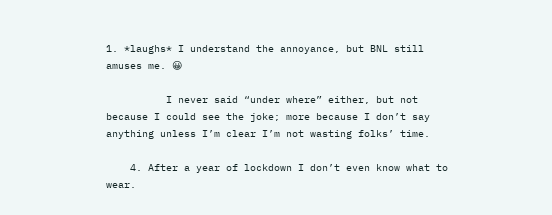1. *laughs* I understand the annoyance, but BNL still amuses me. 😀

          I never said “under where” either, but not because I could see the joke; more because I don’t say anything unless I’m clear I’m not wasting folks’ time.

    4. After a year of lockdown I don’t even know what to wear.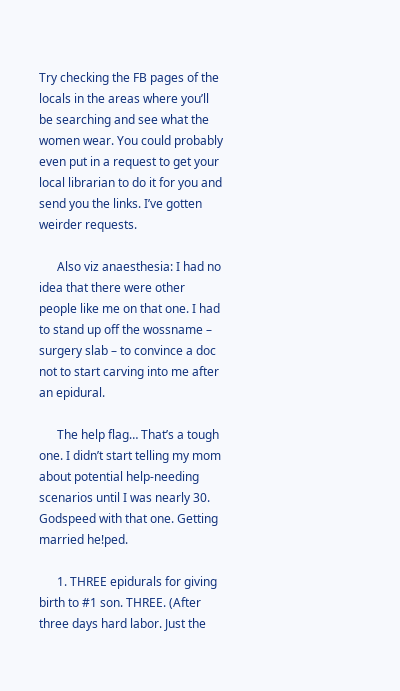Try checking the FB pages of the locals in the areas where you’ll be searching and see what the women wear. You could probably even put in a request to get your local librarian to do it for you and send you the links. I’ve gotten weirder requests.

      Also viz anaesthesia: I had no idea that there were other people like me on that one. I had to stand up off the wossname – surgery slab – to convince a doc not to start carving into me after an epidural.

      The help flag… That’s a tough one. I didn’t start telling my mom about potential help-needing scenarios until I was nearly 30. Godspeed with that one. Getting married he!ped.

      1. THREE epidurals for giving birth to #1 son. THREE. (After three days hard labor. Just the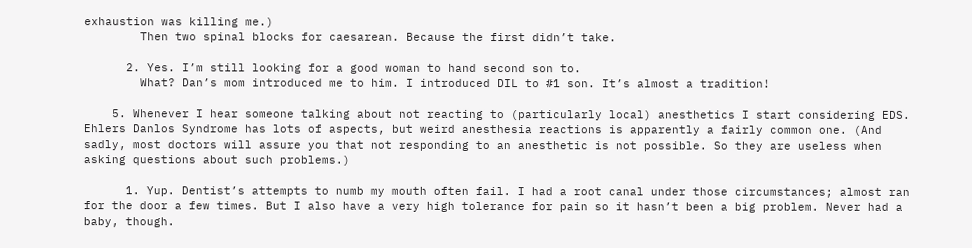exhaustion was killing me.)
        Then two spinal blocks for caesarean. Because the first didn’t take.

      2. Yes. I’m still looking for a good woman to hand second son to.
        What? Dan’s mom introduced me to him. I introduced DIL to #1 son. It’s almost a tradition!

    5. Whenever I hear someone talking about not reacting to (particularly local) anesthetics I start considering EDS. Ehlers Danlos Syndrome has lots of aspects, but weird anesthesia reactions is apparently a fairly common one. (And sadly, most doctors will assure you that not responding to an anesthetic is not possible. So they are useless when asking questions about such problems.)

      1. Yup. Dentist’s attempts to numb my mouth often fail. I had a root canal under those circumstances; almost ran for the door a few times. But I also have a very high tolerance for pain so it hasn’t been a big problem. Never had a baby, though.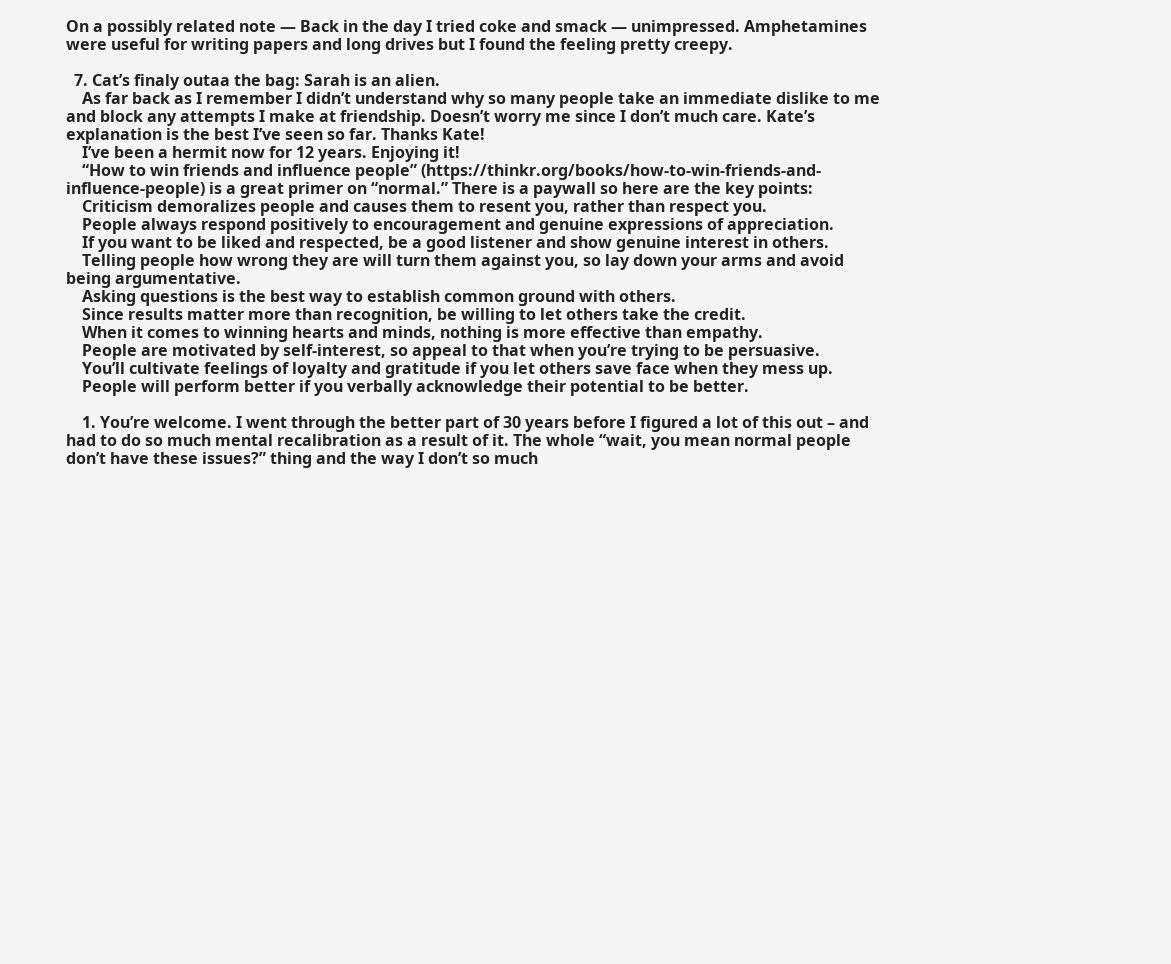On a possibly related note — Back in the day I tried coke and smack — unimpressed. Amphetamines were useful for writing papers and long drives but I found the feeling pretty creepy.

  7. Cat’s finaly outaa the bag: Sarah is an alien.
    As far back as I remember I didn’t understand why so many people take an immediate dislike to me and block any attempts I make at friendship. Doesn’t worry me since I don’t much care. Kate’s explanation is the best I’ve seen so far. Thanks Kate!
    I’ve been a hermit now for 12 years. Enjoying it!
    “How to win friends and influence people” (https://thinkr.org/books/how-to-win-friends-and-influence-people) is a great primer on “normal.” There is a paywall so here are the key points:
    Criticism demoralizes people and causes them to resent you, rather than respect you.
    People always respond positively to encouragement and genuine expressions of appreciation.
    If you want to be liked and respected, be a good listener and show genuine interest in others.
    Telling people how wrong they are will turn them against you, so lay down your arms and avoid being argumentative.
    Asking questions is the best way to establish common ground with others.
    Since results matter more than recognition, be willing to let others take the credit.
    When it comes to winning hearts and minds, nothing is more effective than empathy.
    People are motivated by self-interest, so appeal to that when you’re trying to be persuasive.
    You’ll cultivate feelings of loyalty and gratitude if you let others save face when they mess up.
    People will perform better if you verbally acknowledge their potential to be better.

    1. You’re welcome. I went through the better part of 30 years before I figured a lot of this out – and had to do so much mental recalibration as a result of it. The whole “wait, you mean normal people don’t have these issues?” thing and the way I don’t so much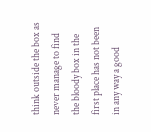think outside the box as never manage to find the bloody box in the first place has not been in any way a good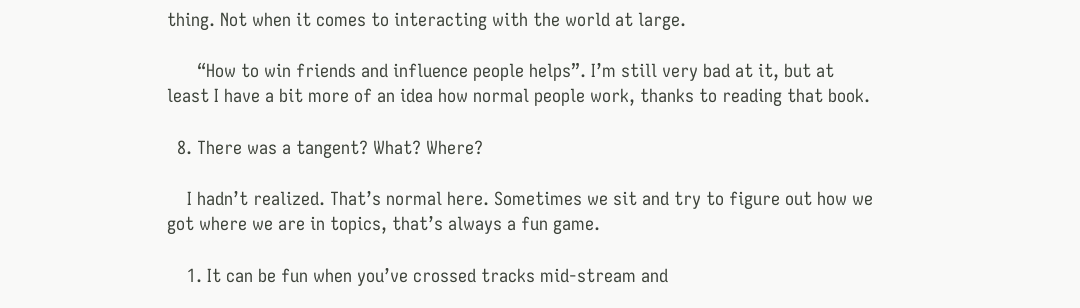thing. Not when it comes to interacting with the world at large.

      “How to win friends and influence people helps”. I’m still very bad at it, but at least I have a bit more of an idea how normal people work, thanks to reading that book.

  8. There was a tangent? What? Where?

    I hadn’t realized. That’s normal here. Sometimes we sit and try to figure out how we got where we are in topics, that’s always a fun game.

    1. It can be fun when you’ve crossed tracks mid-stream and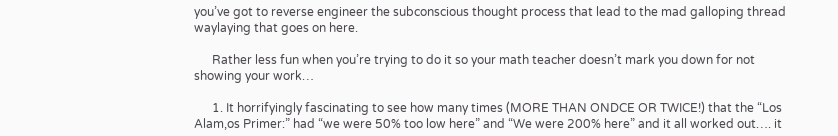you’ve got to reverse engineer the subconscious thought process that lead to the mad galloping thread waylaying that goes on here.

      Rather less fun when you’re trying to do it so your math teacher doesn’t mark you down for not showing your work…

      1. It horrifyingly fascinating to see how many times (MORE THAN ONDCE OR TWICE!) that the “Los Alam,os Primer:” had “we were 50% too low here” and “We were 200% here” and it all worked out…. it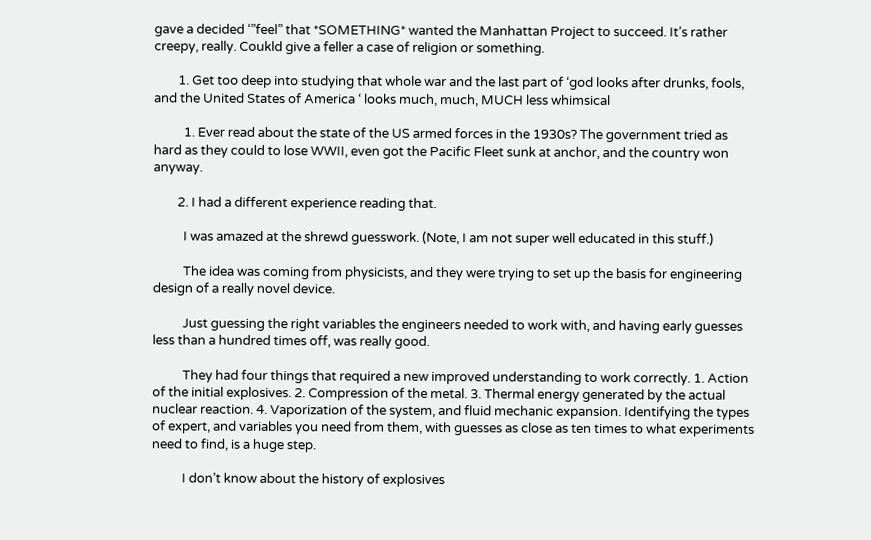gave a decided ‘”feel” that *SOMETHING* wanted the Manhattan Project to succeed. It’s rather creepy, really. Coukld give a feller a case of religion or something.

        1. Get too deep into studying that whole war and the last part of ‘god looks after drunks, fools, and the United States of America ‘ looks much, much, MUCH less whimsical

          1. Ever read about the state of the US armed forces in the 1930s? The government tried as hard as they could to lose WWII, even got the Pacific Fleet sunk at anchor, and the country won anyway.

        2. I had a different experience reading that.

          I was amazed at the shrewd guesswork. (Note, I am not super well educated in this stuff.)

          The idea was coming from physicists, and they were trying to set up the basis for engineering design of a really novel device.

          Just guessing the right variables the engineers needed to work with, and having early guesses less than a hundred times off, was really good.

          They had four things that required a new improved understanding to work correctly. 1. Action of the initial explosives. 2. Compression of the metal. 3. Thermal energy generated by the actual nuclear reaction. 4. Vaporization of the system, and fluid mechanic expansion. Identifying the types of expert, and variables you need from them, with guesses as close as ten times to what experiments need to find, is a huge step.

          I don’t know about the history of explosives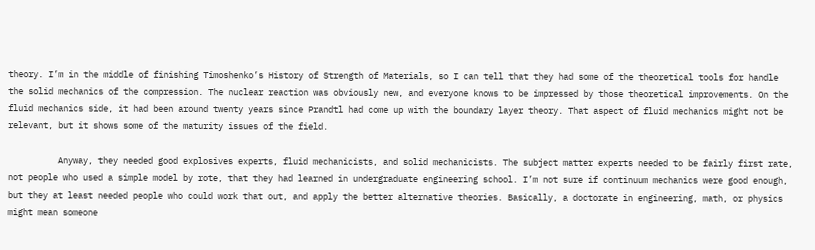theory. I’m in the middle of finishing Timoshenko’s History of Strength of Materials, so I can tell that they had some of the theoretical tools for handle the solid mechanics of the compression. The nuclear reaction was obviously new, and everyone knows to be impressed by those theoretical improvements. On the fluid mechanics side, it had been around twenty years since Prandtl had come up with the boundary layer theory. That aspect of fluid mechanics might not be relevant, but it shows some of the maturity issues of the field.

          Anyway, they needed good explosives experts, fluid mechanicists, and solid mechanicists. The subject matter experts needed to be fairly first rate, not people who used a simple model by rote, that they had learned in undergraduate engineering school. I’m not sure if continuum mechanics were good enough, but they at least needed people who could work that out, and apply the better alternative theories. Basically, a doctorate in engineering, math, or physics might mean someone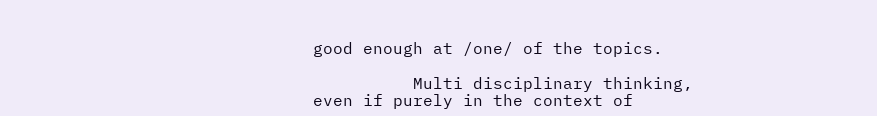good enough at /one/ of the topics.

          Multi disciplinary thinking, even if purely in the context of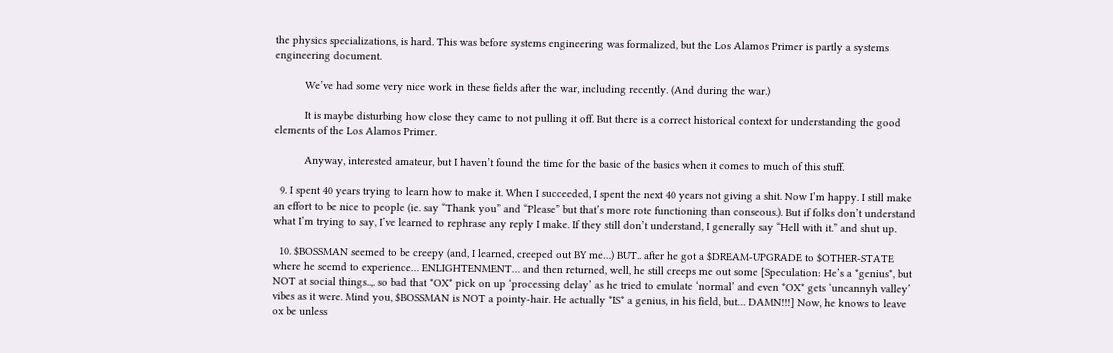the physics specializations, is hard. This was before systems engineering was formalized, but the Los Alamos Primer is partly a systems engineering document.

          We’ve had some very nice work in these fields after the war, including recently. (And during the war.)

          It is maybe disturbing how close they came to not pulling it off. But there is a correct historical context for understanding the good elements of the Los Alamos Primer.

          Anyway, interested amateur, but I haven’t found the time for the basic of the basics when it comes to much of this stuff.

  9. I spent 40 years trying to learn how to make it. When I succeeded, I spent the next 40 years not giving a shit. Now I’m happy. I still make an effort to be nice to people (ie. say “Thank you” and “Please” but that’s more rote functioning than conseous.). But if folks don’t understand what I’m trying to say, I’ve learned to rephrase any reply I make. If they still don’t understand, I generally say “Hell with it.” and shut up.

  10. $BOSSMAN seemed to be creepy (and, I learned, creeped out BY me…) BUT.. after he got a $DREAM-UPGRADE to $OTHER-STATE where he seemd to experience… ENLIGHTENMENT… and then returned, well, he still creeps me out some [Speculation: He’s a *genius*, but NOT at social things..,. so bad that *OX* pick on up ‘processing delay’ as he tried to emulate ‘normal’ and even *OX* gets ‘uncannyh valley’ vibes as it were. Mind you, $BOSSMAN is NOT a pointy-hair. He actually *IS* a genius, in his field, but… DAMN!!!] Now, he knows to leave ox be unless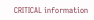CRITICAL information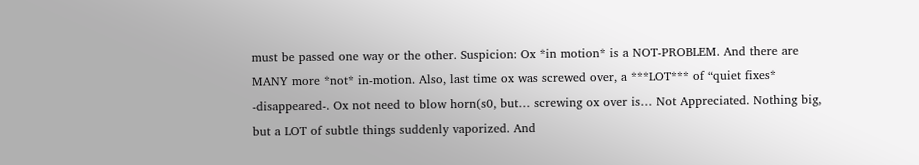must be passed one way or the other. Suspicion: Ox *in motion* is a NOT-PROBLEM. And there are MANY more *not* in-motion. Also, last time ox was screwed over, a ***LOT*** of “quiet fixes* -disappeared-. Ox not need to blow horn(s0, but… screwing ox over is… Not Appreciated. Nothing big, but a LOT of subtle things suddenly vaporized. And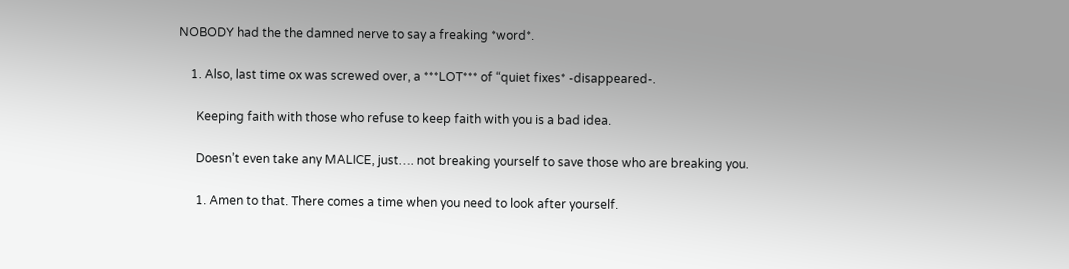NOBODY had the the damned nerve to say a freaking *word*.

    1. Also, last time ox was screwed over, a ***LOT*** of “quiet fixes* -disappeared-.

      Keeping faith with those who refuse to keep faith with you is a bad idea.

      Doesn’t even take any MALICE, just…. not breaking yourself to save those who are breaking you.

      1. Amen to that. There comes a time when you need to look after yourself.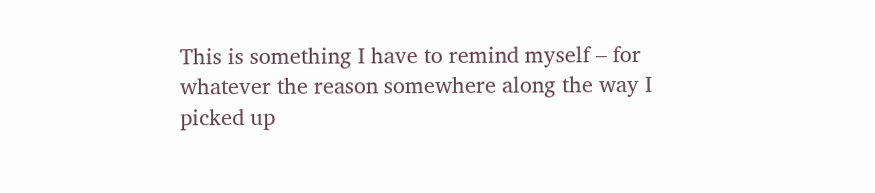This is something I have to remind myself – for whatever the reason somewhere along the way I picked up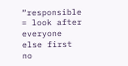“responsible = look after everyone else first no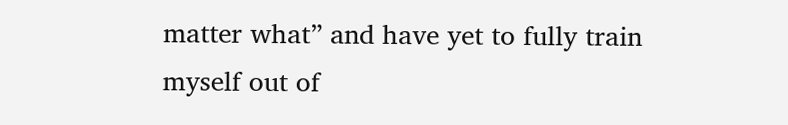matter what” and have yet to fully train myself out of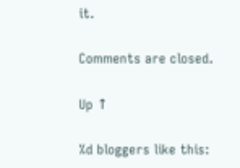it.

Comments are closed.

Up ↑

%d bloggers like this: